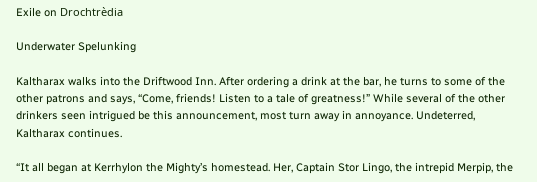Exile on Drochtrèdia

Underwater Spelunking

Kaltharax walks into the Driftwood Inn. After ordering a drink at the bar, he turns to some of the other patrons and says, “Come, friends! Listen to a tale of greatness!” While several of the other drinkers seen intrigued be this announcement, most turn away in annoyance. Undeterred, Kaltharax continues.

“It all began at Kerrhylon the Mighty’s homestead. Her, Captain Stor Lingo, the intrepid Merpip, the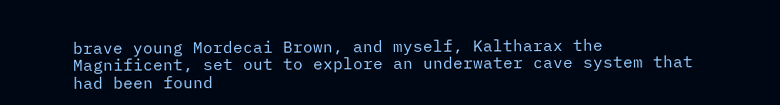brave young Mordecai Brown, and myself, Kaltharax the Magnificent, set out to explore an underwater cave system that had been found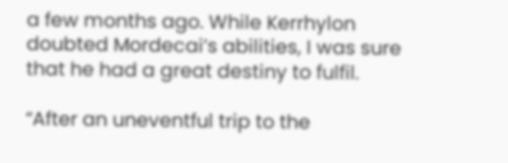a few months ago. While Kerrhylon doubted Mordecai’s abilities, I was sure that he had a great destiny to fulfil.

“After an uneventful trip to the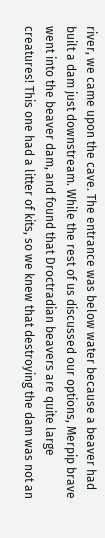river, we came upon the cave. The entrance was below water because a beaver had built a dam just downstream. While the rest of us discussed our options, Merpip brave went into the beaver dam, and found that Droctradian beavers are quite large creatures! This one had a litter of kits, so we knew that destroying the dam was not an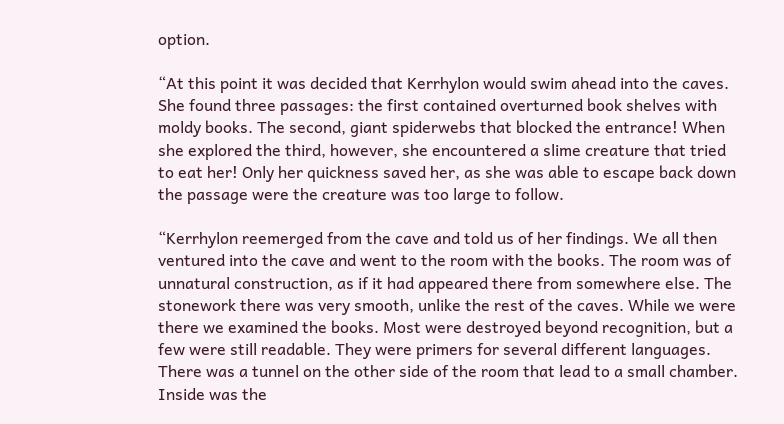option.

“At this point it was decided that Kerrhylon would swim ahead into the caves. She found three passages: the first contained overturned book shelves with moldy books. The second, giant spiderwebs that blocked the entrance! When she explored the third, however, she encountered a slime creature that tried to eat her! Only her quickness saved her, as she was able to escape back down the passage were the creature was too large to follow.

“Kerrhylon reemerged from the cave and told us of her findings. We all then ventured into the cave and went to the room with the books. The room was of unnatural construction, as if it had appeared there from somewhere else. The stonework there was very smooth, unlike the rest of the caves. While we were there we examined the books. Most were destroyed beyond recognition, but a few were still readable. They were primers for several different languages. There was a tunnel on the other side of the room that lead to a small chamber. Inside was the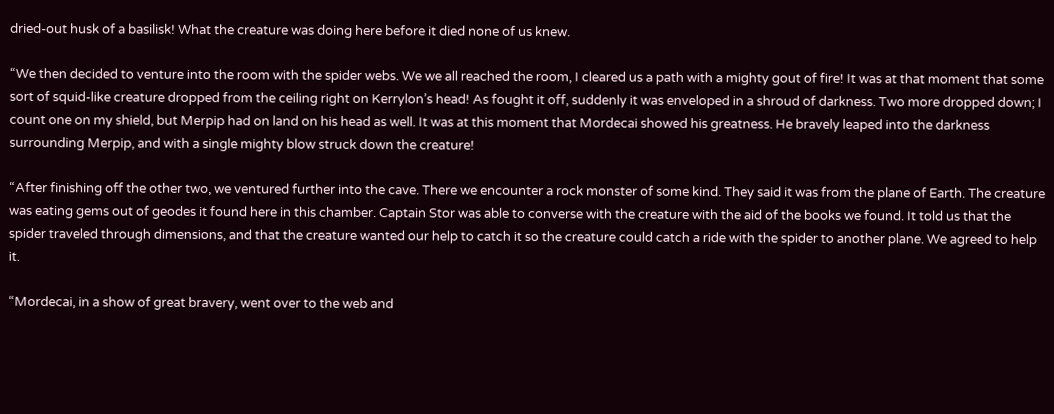dried-out husk of a basilisk! What the creature was doing here before it died none of us knew.

“We then decided to venture into the room with the spider webs. We we all reached the room, I cleared us a path with a mighty gout of fire! It was at that moment that some sort of squid-like creature dropped from the ceiling right on Kerrylon’s head! As fought it off, suddenly it was enveloped in a shroud of darkness. Two more dropped down; I count one on my shield, but Merpip had on land on his head as well. It was at this moment that Mordecai showed his greatness. He bravely leaped into the darkness surrounding Merpip, and with a single mighty blow struck down the creature!

“After finishing off the other two, we ventured further into the cave. There we encounter a rock monster of some kind. They said it was from the plane of Earth. The creature was eating gems out of geodes it found here in this chamber. Captain Stor was able to converse with the creature with the aid of the books we found. It told us that the spider traveled through dimensions, and that the creature wanted our help to catch it so the creature could catch a ride with the spider to another plane. We agreed to help it.

“Mordecai, in a show of great bravery, went over to the web and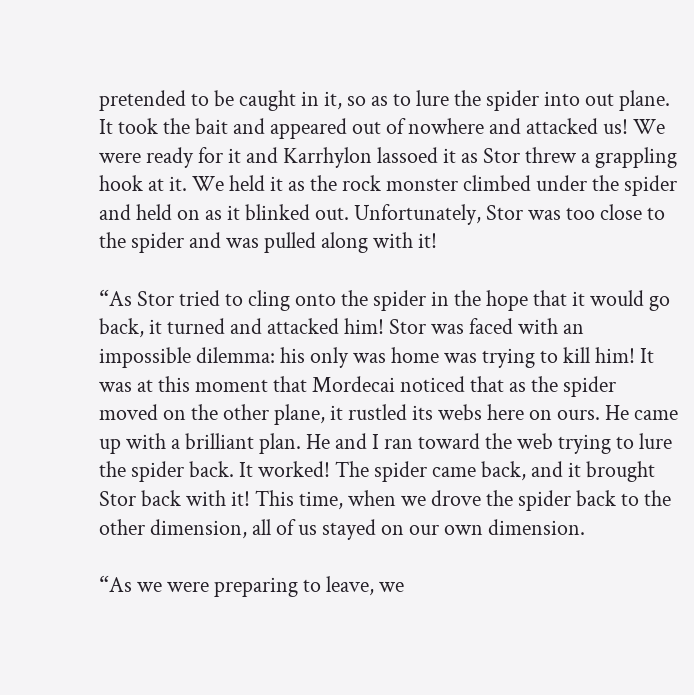pretended to be caught in it, so as to lure the spider into out plane. It took the bait and appeared out of nowhere and attacked us! We were ready for it and Karrhylon lassoed it as Stor threw a grappling hook at it. We held it as the rock monster climbed under the spider and held on as it blinked out. Unfortunately, Stor was too close to the spider and was pulled along with it!

“As Stor tried to cling onto the spider in the hope that it would go back, it turned and attacked him! Stor was faced with an impossible dilemma: his only was home was trying to kill him! It was at this moment that Mordecai noticed that as the spider moved on the other plane, it rustled its webs here on ours. He came up with a brilliant plan. He and I ran toward the web trying to lure the spider back. It worked! The spider came back, and it brought Stor back with it! This time, when we drove the spider back to the other dimension, all of us stayed on our own dimension.

“As we were preparing to leave, we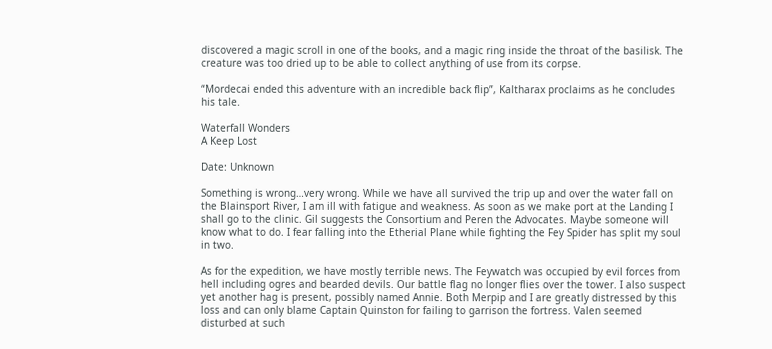discovered a magic scroll in one of the books, and a magic ring inside the throat of the basilisk. The creature was too dried up to be able to collect anything of use from its corpse.

“Mordecai ended this adventure with an incredible back flip”, Kaltharax proclaims as he concludes his tale.

Waterfall Wonders
A Keep Lost

Date: Unknown

Something is wrong…very wrong. While we have all survived the trip up and over the water fall on the Blainsport River, I am ill with fatigue and weakness. As soon as we make port at the Landing I shall go to the clinic. Gil suggests the Consortium and Peren the Advocates. Maybe someone will know what to do. I fear falling into the Etherial Plane while fighting the Fey Spider has split my soul in two.

As for the expedition, we have mostly terrible news. The Feywatch was occupied by evil forces from hell including ogres and bearded devils. Our battle flag no longer flies over the tower. I also suspect yet another hag is present, possibly named Annie. Both Merpip and I are greatly distressed by this loss and can only blame Captain Quinston for failing to garrison the fortress. Valen seemed disturbed at such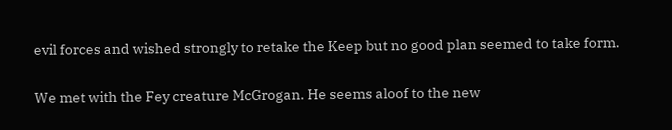evil forces and wished strongly to retake the Keep but no good plan seemed to take form.

We met with the Fey creature McGrogan. He seems aloof to the new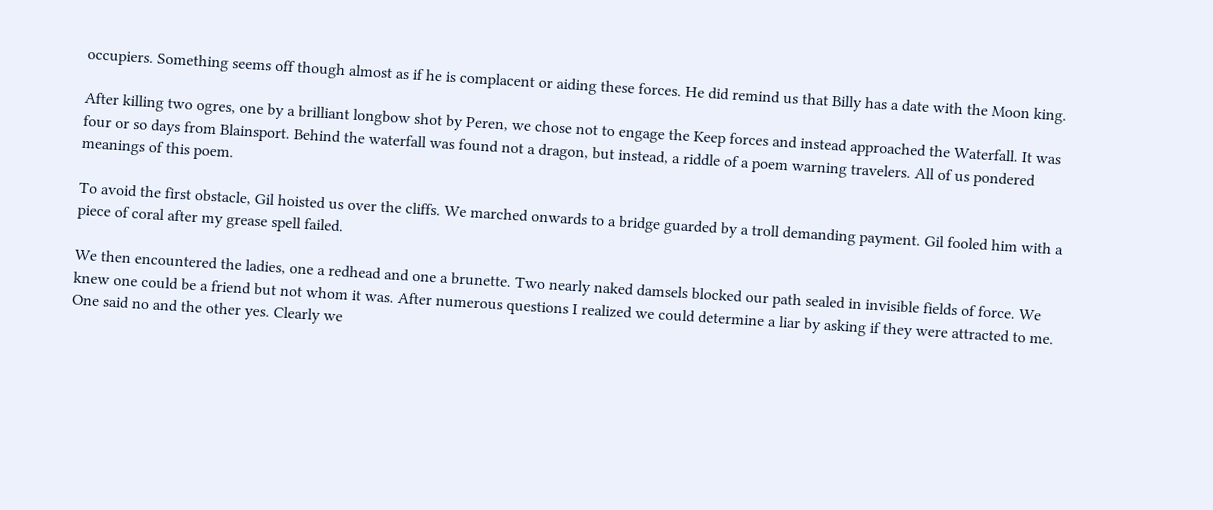occupiers. Something seems off though almost as if he is complacent or aiding these forces. He did remind us that Billy has a date with the Moon king.

After killing two ogres, one by a brilliant longbow shot by Peren, we chose not to engage the Keep forces and instead approached the Waterfall. It was four or so days from Blainsport. Behind the waterfall was found not a dragon, but instead, a riddle of a poem warning travelers. All of us pondered meanings of this poem.

To avoid the first obstacle, Gil hoisted us over the cliffs. We marched onwards to a bridge guarded by a troll demanding payment. Gil fooled him with a piece of coral after my grease spell failed.

We then encountered the ladies, one a redhead and one a brunette. Two nearly naked damsels blocked our path sealed in invisible fields of force. We knew one could be a friend but not whom it was. After numerous questions I realized we could determine a liar by asking if they were attracted to me. One said no and the other yes. Clearly we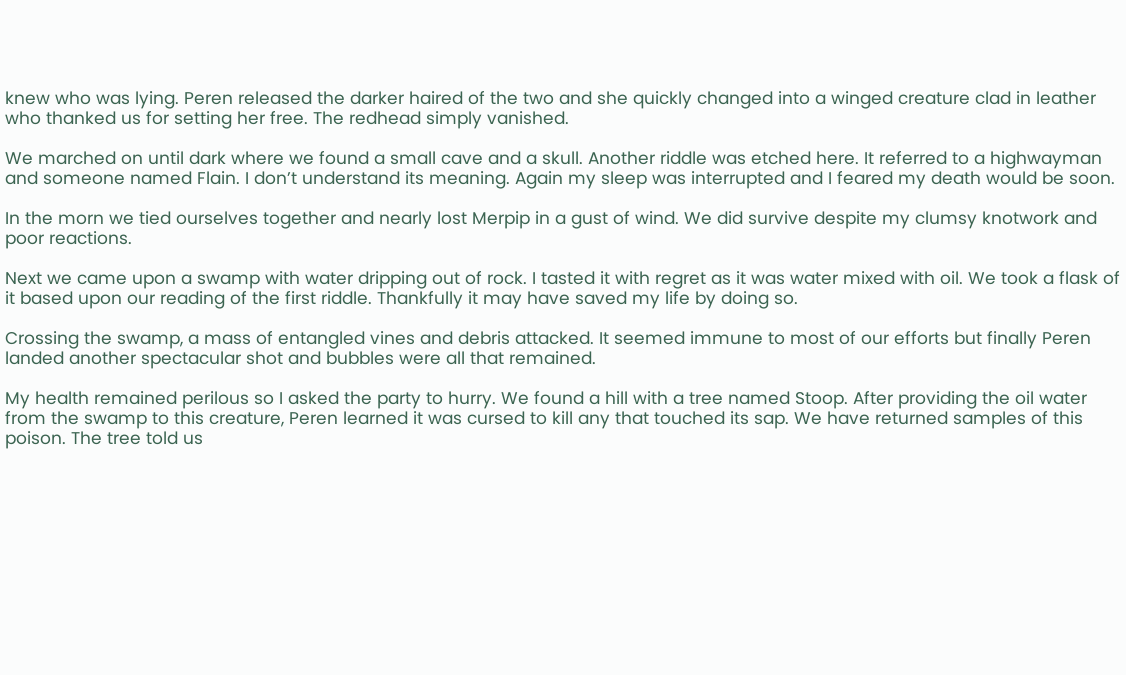knew who was lying. Peren released the darker haired of the two and she quickly changed into a winged creature clad in leather who thanked us for setting her free. The redhead simply vanished.

We marched on until dark where we found a small cave and a skull. Another riddle was etched here. It referred to a highwayman and someone named Flain. I don’t understand its meaning. Again my sleep was interrupted and I feared my death would be soon.

In the morn we tied ourselves together and nearly lost Merpip in a gust of wind. We did survive despite my clumsy knotwork and poor reactions.

Next we came upon a swamp with water dripping out of rock. I tasted it with regret as it was water mixed with oil. We took a flask of it based upon our reading of the first riddle. Thankfully it may have saved my life by doing so.

Crossing the swamp, a mass of entangled vines and debris attacked. It seemed immune to most of our efforts but finally Peren landed another spectacular shot and bubbles were all that remained.

My health remained perilous so I asked the party to hurry. We found a hill with a tree named Stoop. After providing the oil water from the swamp to this creature, Peren learned it was cursed to kill any that touched its sap. We have returned samples of this poison. The tree told us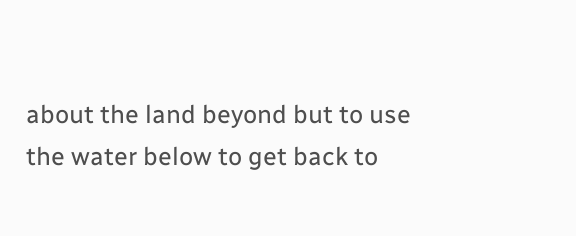about the land beyond but to use the water below to get back to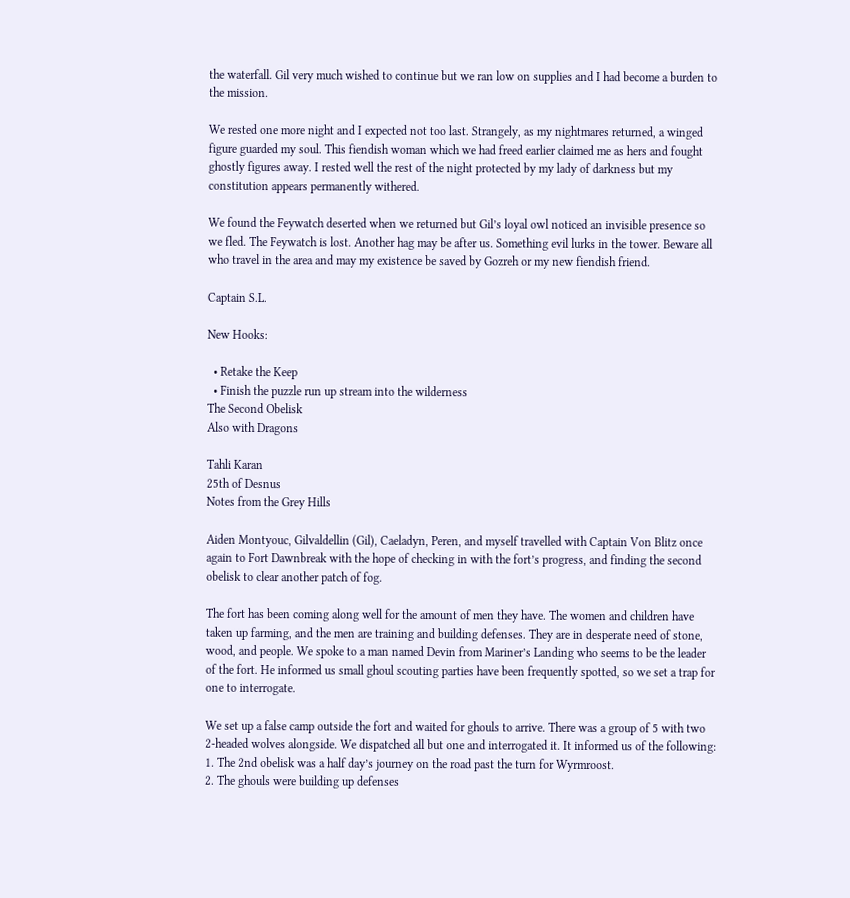the waterfall. Gil very much wished to continue but we ran low on supplies and I had become a burden to the mission.

We rested one more night and I expected not too last. Strangely, as my nightmares returned, a winged figure guarded my soul. This fiendish woman which we had freed earlier claimed me as hers and fought ghostly figures away. I rested well the rest of the night protected by my lady of darkness but my constitution appears permanently withered.

We found the Feywatch deserted when we returned but Gil’s loyal owl noticed an invisible presence so we fled. The Feywatch is lost. Another hag may be after us. Something evil lurks in the tower. Beware all who travel in the area and may my existence be saved by Gozreh or my new fiendish friend.

Captain S.L.

New Hooks:

  • Retake the Keep
  • Finish the puzzle run up stream into the wilderness
The Second Obelisk
Also with Dragons

Tahli Karan
25th of Desnus
Notes from the Grey Hills

Aiden Montyouc, Gilvaldellin (Gil), Caeladyn, Peren, and myself travelled with Captain Von Blitz once again to Fort Dawnbreak with the hope of checking in with the fort’s progress, and finding the second obelisk to clear another patch of fog.

The fort has been coming along well for the amount of men they have. The women and children have taken up farming, and the men are training and building defenses. They are in desperate need of stone, wood, and people. We spoke to a man named Devin from Mariner’s Landing who seems to be the leader of the fort. He informed us small ghoul scouting parties have been frequently spotted, so we set a trap for one to interrogate.

We set up a false camp outside the fort and waited for ghouls to arrive. There was a group of 5 with two 2-headed wolves alongside. We dispatched all but one and interrogated it. It informed us of the following:
1. The 2nd obelisk was a half day’s journey on the road past the turn for Wyrmroost.
2. The ghouls were building up defenses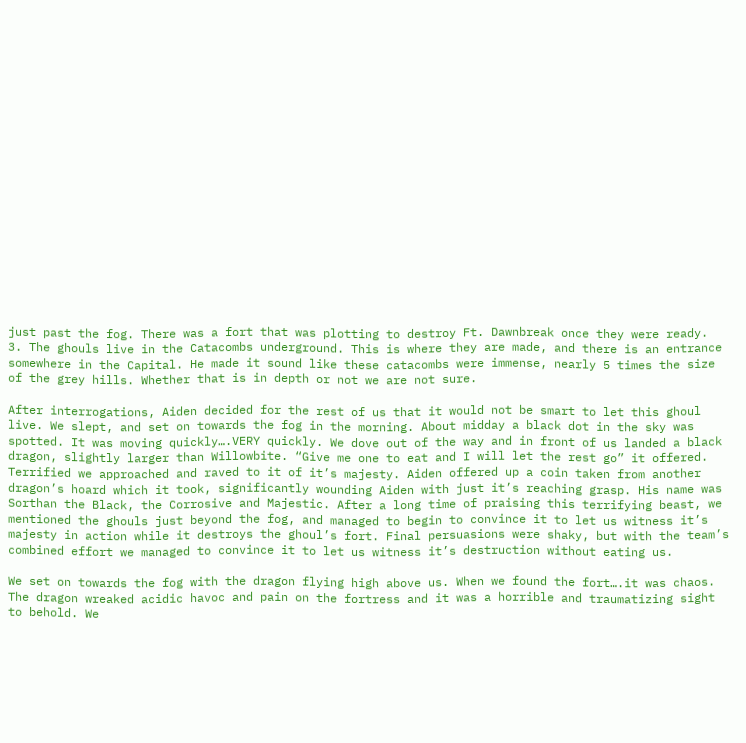just past the fog. There was a fort that was plotting to destroy Ft. Dawnbreak once they were ready.
3. The ghouls live in the Catacombs underground. This is where they are made, and there is an entrance somewhere in the Capital. He made it sound like these catacombs were immense, nearly 5 times the size of the grey hills. Whether that is in depth or not we are not sure.

After interrogations, Aiden decided for the rest of us that it would not be smart to let this ghoul live. We slept, and set on towards the fog in the morning. About midday a black dot in the sky was spotted. It was moving quickly….VERY quickly. We dove out of the way and in front of us landed a black dragon, slightly larger than Willowbite. “Give me one to eat and I will let the rest go” it offered. Terrified we approached and raved to it of it’s majesty. Aiden offered up a coin taken from another dragon’s hoard which it took, significantly wounding Aiden with just it’s reaching grasp. His name was Sorthan the Black, the Corrosive and Majestic. After a long time of praising this terrifying beast, we mentioned the ghouls just beyond the fog, and managed to begin to convince it to let us witness it’s majesty in action while it destroys the ghoul’s fort. Final persuasions were shaky, but with the team’s combined effort we managed to convince it to let us witness it’s destruction without eating us.

We set on towards the fog with the dragon flying high above us. When we found the fort….it was chaos. The dragon wreaked acidic havoc and pain on the fortress and it was a horrible and traumatizing sight to behold. We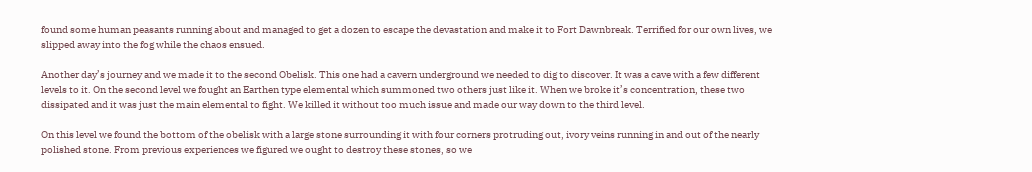found some human peasants running about and managed to get a dozen to escape the devastation and make it to Fort Dawnbreak. Terrified for our own lives, we slipped away into the fog while the chaos ensued.

Another day’s journey and we made it to the second Obelisk. This one had a cavern underground we needed to dig to discover. It was a cave with a few different levels to it. On the second level we fought an Earthen type elemental which summoned two others just like it. When we broke it’s concentration, these two dissipated and it was just the main elemental to fight. We killed it without too much issue and made our way down to the third level.

On this level we found the bottom of the obelisk with a large stone surrounding it with four corners protruding out, ivory veins running in and out of the nearly polished stone. From previous experiences we figured we ought to destroy these stones, so we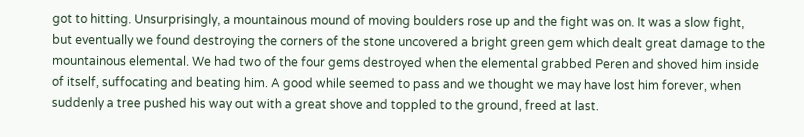got to hitting. Unsurprisingly, a mountainous mound of moving boulders rose up and the fight was on. It was a slow fight, but eventually we found destroying the corners of the stone uncovered a bright green gem which dealt great damage to the mountainous elemental. We had two of the four gems destroyed when the elemental grabbed Peren and shoved him inside of itself, suffocating and beating him. A good while seemed to pass and we thought we may have lost him forever, when suddenly a tree pushed his way out with a great shove and toppled to the ground, freed at last.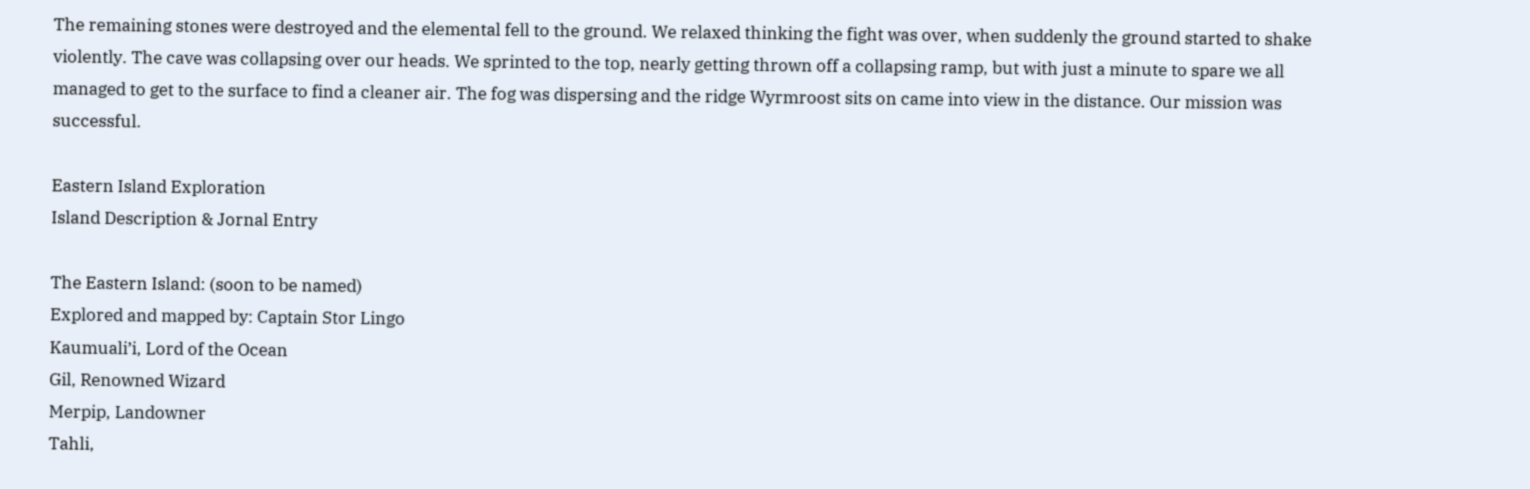The remaining stones were destroyed and the elemental fell to the ground. We relaxed thinking the fight was over, when suddenly the ground started to shake violently. The cave was collapsing over our heads. We sprinted to the top, nearly getting thrown off a collapsing ramp, but with just a minute to spare we all managed to get to the surface to find a cleaner air. The fog was dispersing and the ridge Wyrmroost sits on came into view in the distance. Our mission was successful.

Eastern Island Exploration
Island Description & Jornal Entry

The Eastern Island: (soon to be named)
Explored and mapped by: Captain Stor Lingo
Kaumuali’i, Lord of the Ocean
Gil, Renowned Wizard
Merpip, Landowner
Tahli,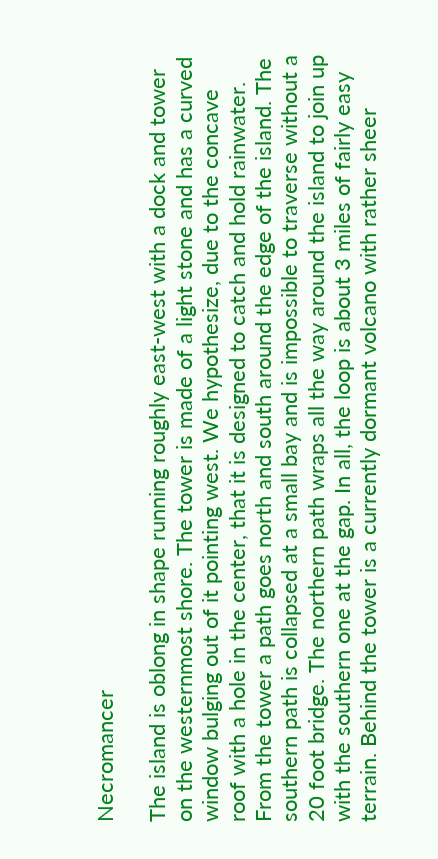Necromancer

The island is oblong in shape running roughly east-west with a dock and tower on the westernmost shore. The tower is made of a light stone and has a curved window bulging out of it pointing west. We hypothesize, due to the concave roof with a hole in the center, that it is designed to catch and hold rainwater. From the tower a path goes north and south around the edge of the island. The southern path is collapsed at a small bay and is impossible to traverse without a 20 foot bridge. The northern path wraps all the way around the island to join up with the southern one at the gap. In all, the loop is about 3 miles of fairly easy terrain. Behind the tower is a currently dormant volcano with rather sheer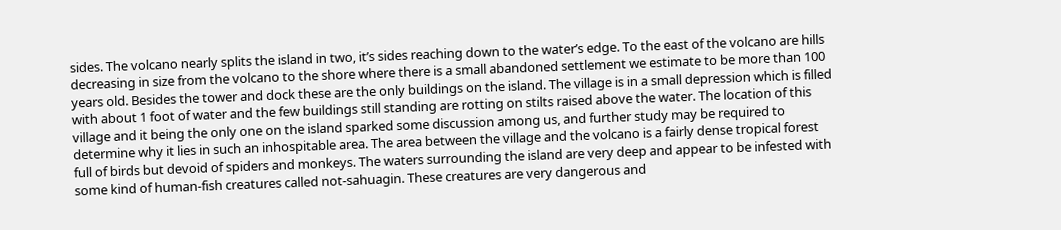sides. The volcano nearly splits the island in two, it’s sides reaching down to the water’s edge. To the east of the volcano are hills decreasing in size from the volcano to the shore where there is a small abandoned settlement we estimate to be more than 100 years old. Besides the tower and dock these are the only buildings on the island. The village is in a small depression which is filled with about 1 foot of water and the few buildings still standing are rotting on stilts raised above the water. The location of this village and it being the only one on the island sparked some discussion among us, and further study may be required to determine why it lies in such an inhospitable area. The area between the village and the volcano is a fairly dense tropical forest full of birds but devoid of spiders and monkeys. The waters surrounding the island are very deep and appear to be infested with some kind of human-fish creatures called not-sahuagin. These creatures are very dangerous and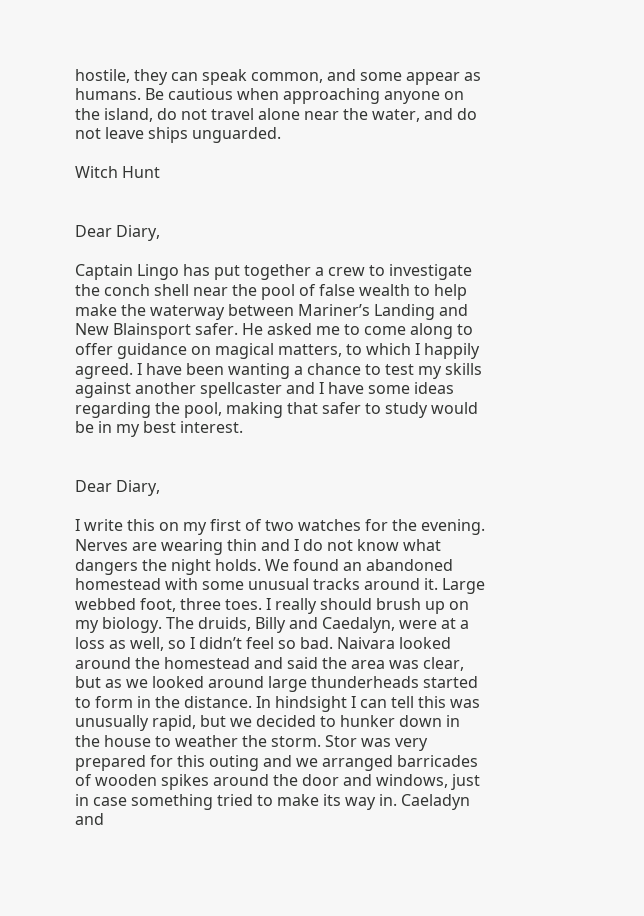hostile, they can speak common, and some appear as humans. Be cautious when approaching anyone on the island, do not travel alone near the water, and do not leave ships unguarded.

Witch Hunt


Dear Diary,

Captain Lingo has put together a crew to investigate the conch shell near the pool of false wealth to help make the waterway between Mariner’s Landing and New Blainsport safer. He asked me to come along to offer guidance on magical matters, to which I happily agreed. I have been wanting a chance to test my skills against another spellcaster and I have some ideas regarding the pool, making that safer to study would be in my best interest.


Dear Diary,

I write this on my first of two watches for the evening. Nerves are wearing thin and I do not know what dangers the night holds. We found an abandoned homestead with some unusual tracks around it. Large webbed foot, three toes. I really should brush up on my biology. The druids, Billy and Caedalyn, were at a loss as well, so I didn’t feel so bad. Naivara looked around the homestead and said the area was clear, but as we looked around large thunderheads started to form in the distance. In hindsight I can tell this was unusually rapid, but we decided to hunker down in the house to weather the storm. Stor was very prepared for this outing and we arranged barricades of wooden spikes around the door and windows, just in case something tried to make its way in. Caeladyn and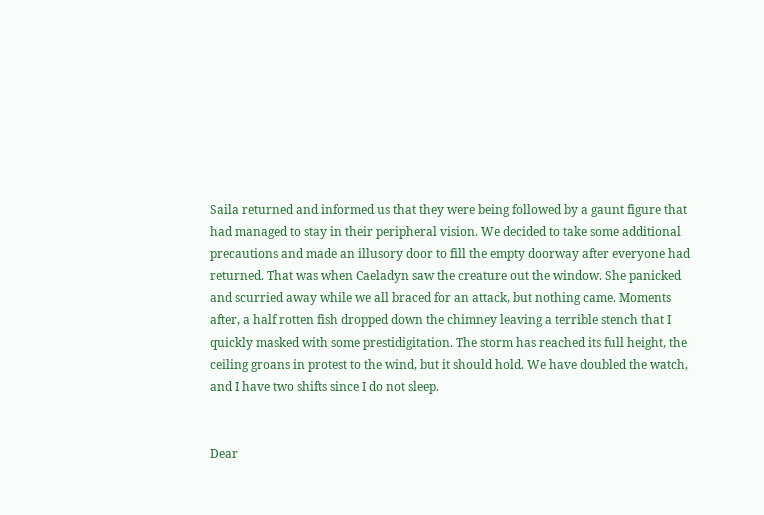Saila returned and informed us that they were being followed by a gaunt figure that had managed to stay in their peripheral vision. We decided to take some additional precautions and made an illusory door to fill the empty doorway after everyone had returned. That was when Caeladyn saw the creature out the window. She panicked and scurried away while we all braced for an attack, but nothing came. Moments after, a half rotten fish dropped down the chimney leaving a terrible stench that I quickly masked with some prestidigitation. The storm has reached its full height, the ceiling groans in protest to the wind, but it should hold. We have doubled the watch, and I have two shifts since I do not sleep.


Dear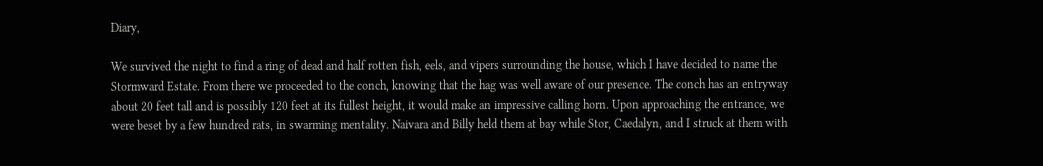Diary,

We survived the night to find a ring of dead and half rotten fish, eels, and vipers surrounding the house, which I have decided to name the Stormward Estate. From there we proceeded to the conch, knowing that the hag was well aware of our presence. The conch has an entryway about 20 feet tall and is possibly 120 feet at its fullest height, it would make an impressive calling horn. Upon approaching the entrance, we were beset by a few hundred rats, in swarming mentality. Naivara and Billy held them at bay while Stor, Caedalyn, and I struck at them with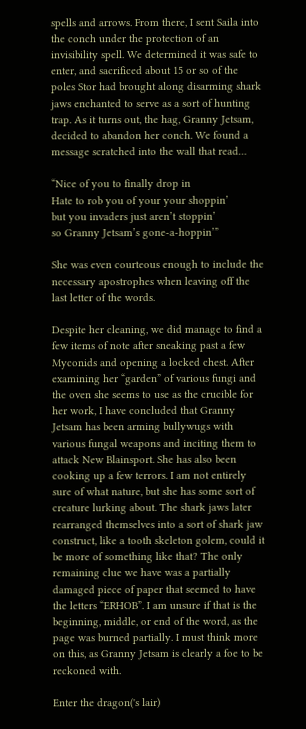spells and arrows. From there, I sent Saila into the conch under the protection of an invisibility spell. We determined it was safe to enter, and sacrificed about 15 or so of the poles Stor had brought along disarming shark jaws enchanted to serve as a sort of hunting trap. As it turns out, the hag, Granny Jetsam, decided to abandon her conch. We found a message scratched into the wall that read…

“Nice of you to finally drop in
Hate to rob you of your your shoppin’
but you invaders just aren’t stoppin’
so Granny Jetsam’s gone-a-hoppin’”

She was even courteous enough to include the necessary apostrophes when leaving off the last letter of the words.

Despite her cleaning, we did manage to find a few items of note after sneaking past a few Myconids and opening a locked chest. After examining her “garden” of various fungi and the oven she seems to use as the crucible for her work, I have concluded that Granny Jetsam has been arming bullywugs with various fungal weapons and inciting them to attack New Blainsport. She has also been cooking up a few terrors. I am not entirely sure of what nature, but she has some sort of creature lurking about. The shark jaws later rearranged themselves into a sort of shark jaw construct, like a tooth skeleton golem, could it be more of something like that? The only remaining clue we have was a partially damaged piece of paper that seemed to have the letters “ERHOB”. I am unsure if that is the beginning, middle, or end of the word, as the page was burned partially. I must think more on this, as Granny Jetsam is clearly a foe to be reckoned with.

Enter the dragon('s lair)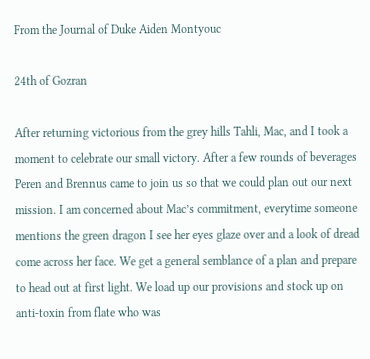From the Journal of Duke Aiden Montyouc

24th of Gozran

After returning victorious from the grey hills Tahli, Mac, and I took a moment to celebrate our small victory. After a few rounds of beverages Peren and Brennus came to join us so that we could plan out our next mission. I am concerned about Mac’s commitment, everytime someone mentions the green dragon I see her eyes glaze over and a look of dread come across her face. We get a general semblance of a plan and prepare to head out at first light. We load up our provisions and stock up on anti-toxin from flate who was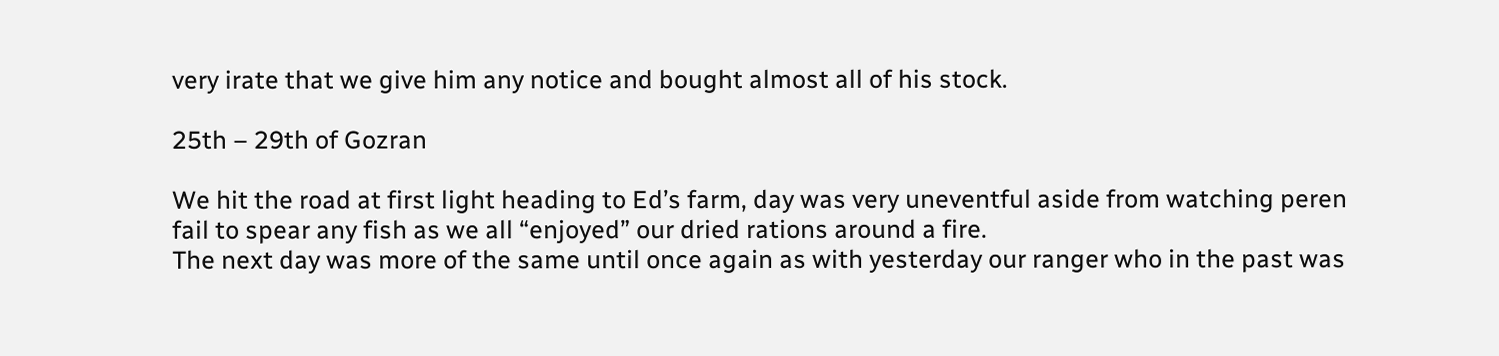very irate that we give him any notice and bought almost all of his stock.

25th – 29th of Gozran

We hit the road at first light heading to Ed’s farm, day was very uneventful aside from watching peren fail to spear any fish as we all “enjoyed” our dried rations around a fire.
The next day was more of the same until once again as with yesterday our ranger who in the past was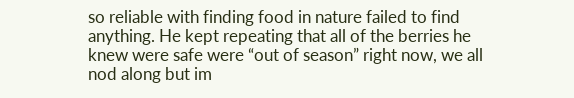so reliable with finding food in nature failed to find anything. He kept repeating that all of the berries he knew were safe were “out of season” right now, we all nod along but im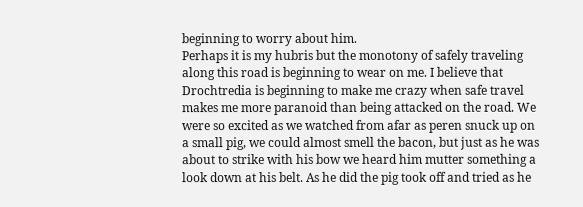beginning to worry about him.
Perhaps it is my hubris but the monotony of safely traveling along this road is beginning to wear on me. I believe that Drochtredia is beginning to make me crazy when safe travel makes me more paranoid than being attacked on the road. We were so excited as we watched from afar as peren snuck up on a small pig, we could almost smell the bacon, but just as he was about to strike with his bow we heard him mutter something a look down at his belt. As he did the pig took off and tried as he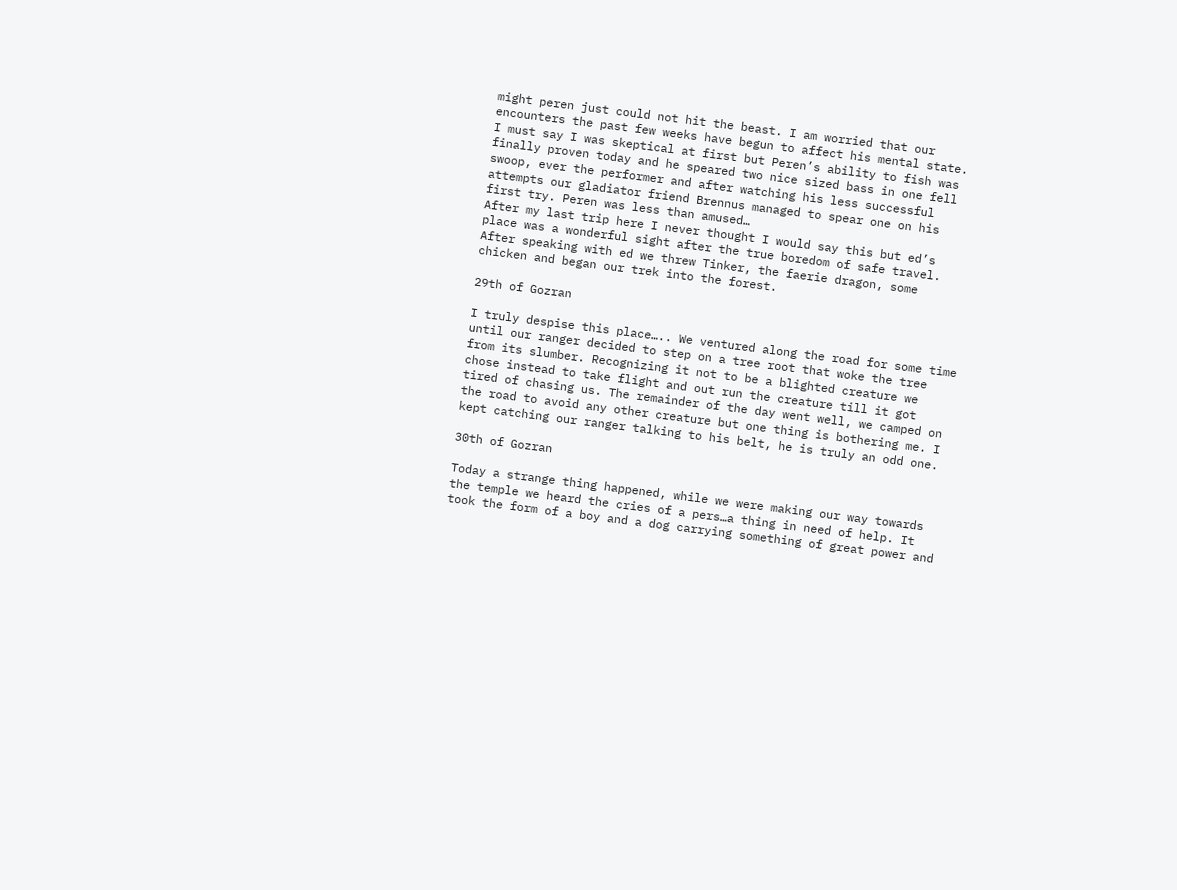might peren just could not hit the beast. I am worried that our encounters the past few weeks have begun to affect his mental state.
I must say I was skeptical at first but Peren’s ability to fish was finally proven today and he speared two nice sized bass in one fell swoop, ever the performer and after watching his less successful attempts our gladiator friend Brennus managed to spear one on his first try. Peren was less than amused…
After my last trip here I never thought I would say this but ed’s place was a wonderful sight after the true boredom of safe travel. After speaking with ed we threw Tinker, the faerie dragon, some chicken and began our trek into the forest.

29th of Gozran

I truly despise this place….. We ventured along the road for some time until our ranger decided to step on a tree root that woke the tree from its slumber. Recognizing it not to be a blighted creature we chose instead to take flight and out run the creature till it got tired of chasing us. The remainder of the day went well, we camped on the road to avoid any other creature but one thing is bothering me. I kept catching our ranger talking to his belt, he is truly an odd one.

30th of Gozran

Today a strange thing happened, while we were making our way towards the temple we heard the cries of a pers…a thing in need of help. It took the form of a boy and a dog carrying something of great power and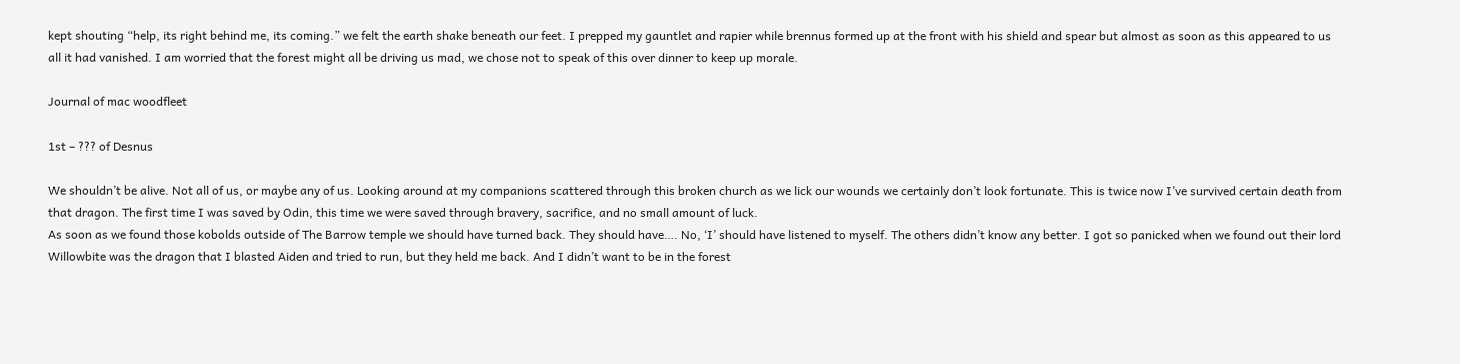kept shouting “help, its right behind me, its coming.” we felt the earth shake beneath our feet. I prepped my gauntlet and rapier while brennus formed up at the front with his shield and spear but almost as soon as this appeared to us all it had vanished. I am worried that the forest might all be driving us mad, we chose not to speak of this over dinner to keep up morale.

Journal of mac woodfleet

1st – ??? of Desnus

We shouldn’t be alive. Not all of us, or maybe any of us. Looking around at my companions scattered through this broken church as we lick our wounds we certainly don’t look fortunate. This is twice now I’ve survived certain death from that dragon. The first time I was saved by Odin, this time we were saved through bravery, sacrifice, and no small amount of luck.
As soon as we found those kobolds outside of The Barrow temple we should have turned back. They should have…. No, ‘I’ should have listened to myself. The others didn’t know any better. I got so panicked when we found out their lord Willowbite was the dragon that I blasted Aiden and tried to run, but they held me back. And I didn’t want to be in the forest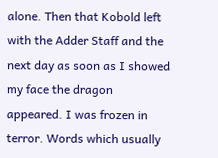alone. Then that Kobold left with the Adder Staff and the next day as soon as I showed my face the dragon appeared. I was frozen in terror. Words which usually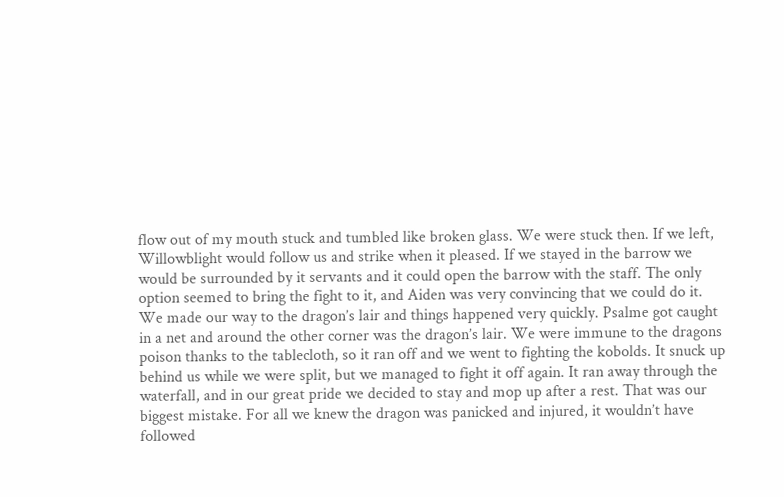flow out of my mouth stuck and tumbled like broken glass. We were stuck then. If we left, Willowblight would follow us and strike when it pleased. If we stayed in the barrow we would be surrounded by it servants and it could open the barrow with the staff. The only option seemed to bring the fight to it, and Aiden was very convincing that we could do it.
We made our way to the dragon’s lair and things happened very quickly. Psalme got caught in a net and around the other corner was the dragon’s lair. We were immune to the dragons poison thanks to the tablecloth, so it ran off and we went to fighting the kobolds. It snuck up behind us while we were split, but we managed to fight it off again. It ran away through the waterfall, and in our great pride we decided to stay and mop up after a rest. That was our biggest mistake. For all we knew the dragon was panicked and injured, it wouldn’t have followed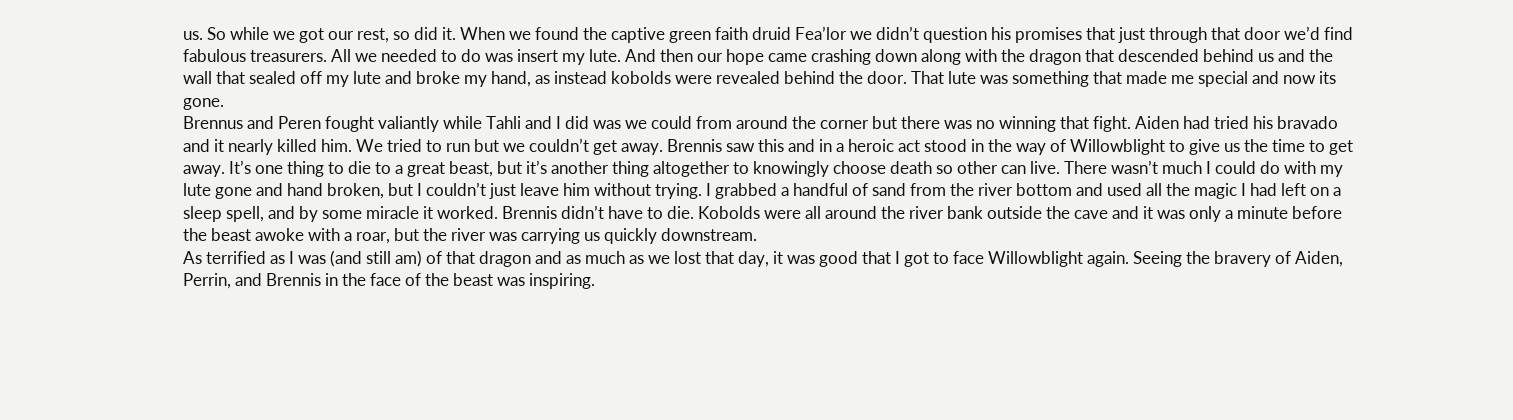us. So while we got our rest, so did it. When we found the captive green faith druid Fea’lor we didn’t question his promises that just through that door we’d find fabulous treasurers. All we needed to do was insert my lute. And then our hope came crashing down along with the dragon that descended behind us and the wall that sealed off my lute and broke my hand, as instead kobolds were revealed behind the door. That lute was something that made me special and now its gone.
Brennus and Peren fought valiantly while Tahli and I did was we could from around the corner but there was no winning that fight. Aiden had tried his bravado and it nearly killed him. We tried to run but we couldn’t get away. Brennis saw this and in a heroic act stood in the way of Willowblight to give us the time to get away. It’s one thing to die to a great beast, but it’s another thing altogether to knowingly choose death so other can live. There wasn’t much I could do with my lute gone and hand broken, but I couldn’t just leave him without trying. I grabbed a handful of sand from the river bottom and used all the magic I had left on a sleep spell, and by some miracle it worked. Brennis didn’t have to die. Kobolds were all around the river bank outside the cave and it was only a minute before the beast awoke with a roar, but the river was carrying us quickly downstream.
As terrified as I was (and still am) of that dragon and as much as we lost that day, it was good that I got to face Willowblight again. Seeing the bravery of Aiden, Perrin, and Brennis in the face of the beast was inspiring.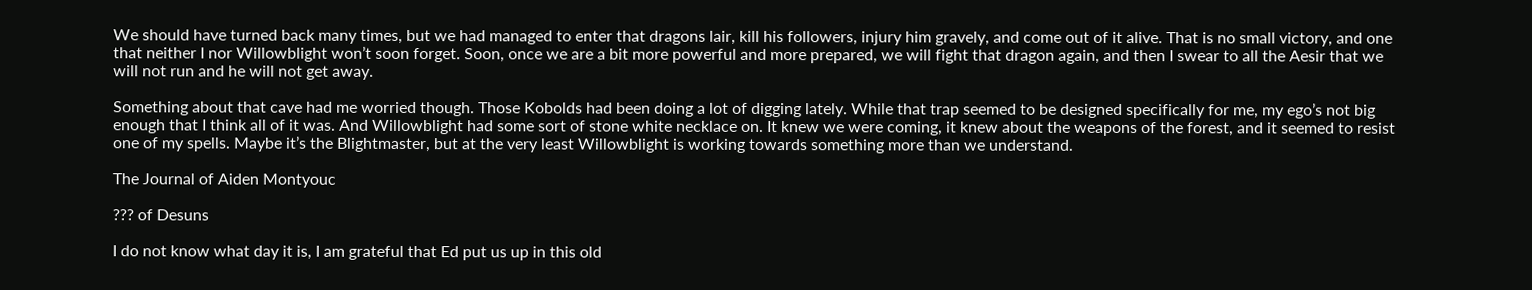We should have turned back many times, but we had managed to enter that dragons lair, kill his followers, injury him gravely, and come out of it alive. That is no small victory, and one that neither I nor Willowblight won’t soon forget. Soon, once we are a bit more powerful and more prepared, we will fight that dragon again, and then I swear to all the Aesir that we will not run and he will not get away.

Something about that cave had me worried though. Those Kobolds had been doing a lot of digging lately. While that trap seemed to be designed specifically for me, my ego’s not big enough that I think all of it was. And Willowblight had some sort of stone white necklace on. It knew we were coming, it knew about the weapons of the forest, and it seemed to resist one of my spells. Maybe it’s the Blightmaster, but at the very least Willowblight is working towards something more than we understand.

The Journal of Aiden Montyouc

??? of Desuns

I do not know what day it is, I am grateful that Ed put us up in this old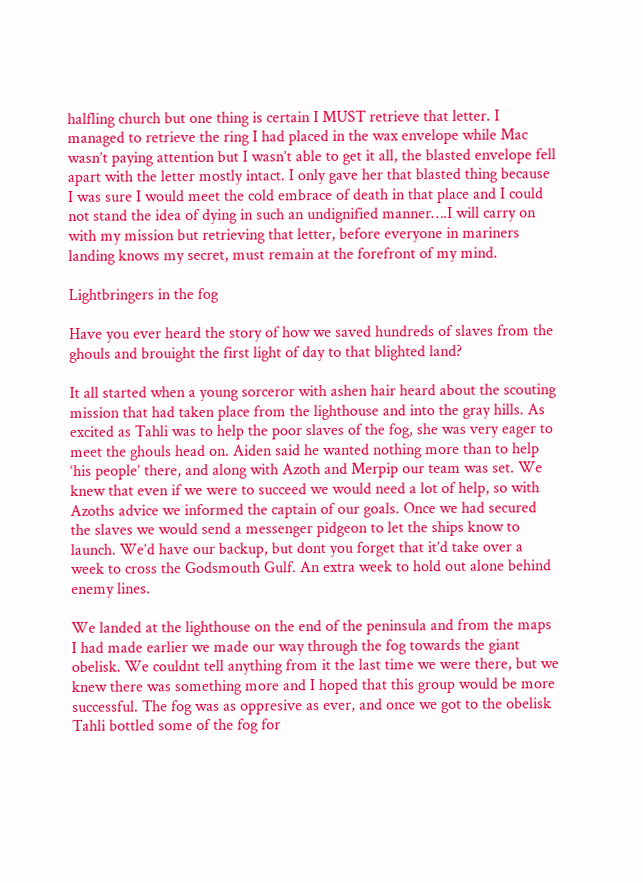halfling church but one thing is certain I MUST retrieve that letter. I managed to retrieve the ring I had placed in the wax envelope while Mac wasn’t paying attention but I wasn’t able to get it all, the blasted envelope fell apart with the letter mostly intact. I only gave her that blasted thing because I was sure I would meet the cold embrace of death in that place and I could not stand the idea of dying in such an undignified manner….I will carry on with my mission but retrieving that letter, before everyone in mariners landing knows my secret, must remain at the forefront of my mind.

Lightbringers in the fog

Have you ever heard the story of how we saved hundreds of slaves from the ghouls and brouight the first light of day to that blighted land?

It all started when a young sorceror with ashen hair heard about the scouting mission that had taken place from the lighthouse and into the gray hills. As excited as Tahli was to help the poor slaves of the fog, she was very eager to meet the ghouls head on. Aiden said he wanted nothing more than to help ‘his people’ there, and along with Azoth and Merpip our team was set. We knew that even if we were to succeed we would need a lot of help, so with Azoths advice we informed the captain of our goals. Once we had secured the slaves we would send a messenger pidgeon to let the ships know to launch. We’d have our backup, but dont you forget that it’d take over a week to cross the Godsmouth Gulf. An extra week to hold out alone behind enemy lines.

We landed at the lighthouse on the end of the peninsula and from the maps I had made earlier we made our way through the fog towards the giant obelisk. We couldnt tell anything from it the last time we were there, but we knew there was something more and I hoped that this group would be more successful. The fog was as oppresive as ever, and once we got to the obelisk Tahli bottled some of the fog for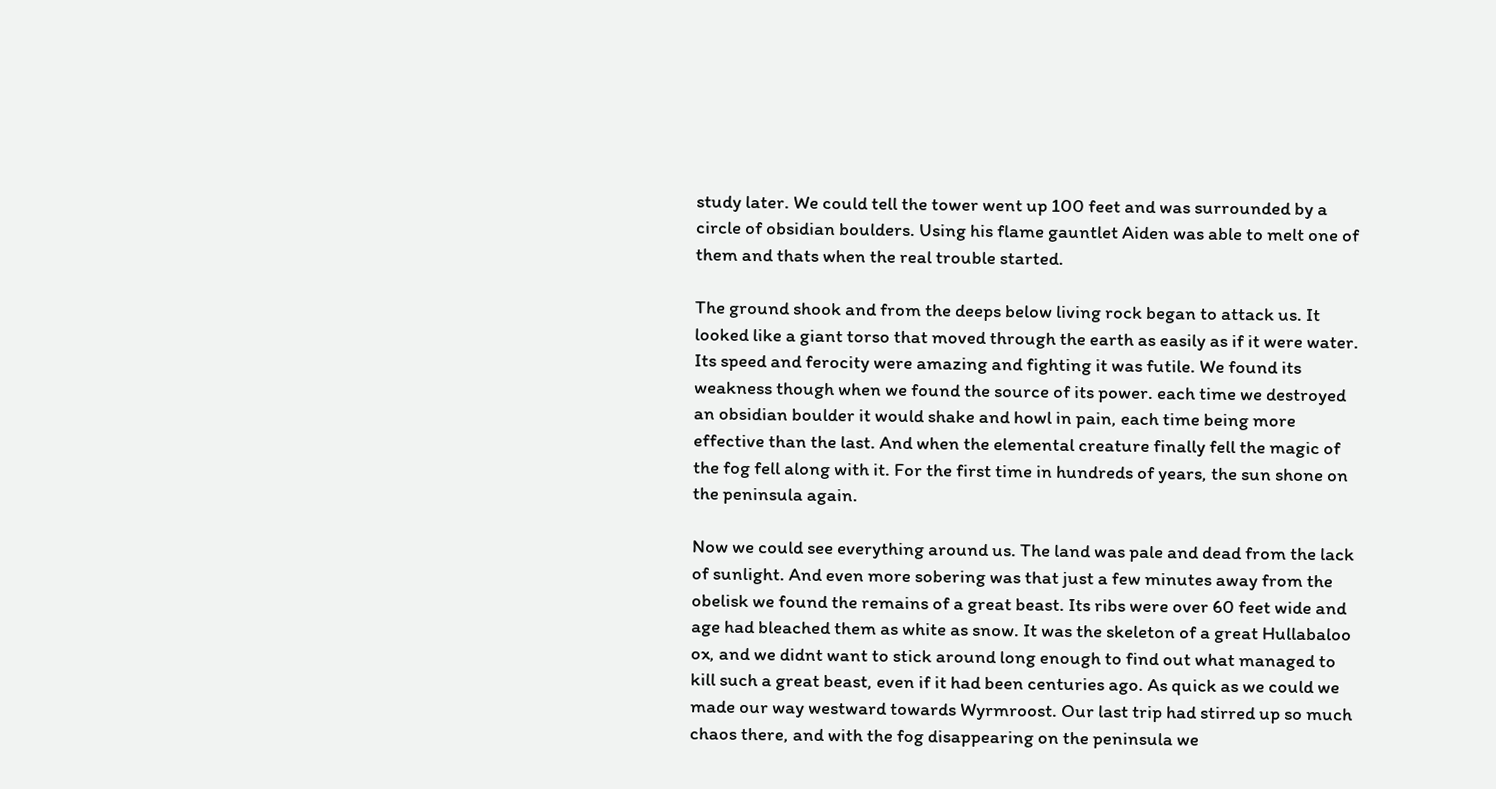study later. We could tell the tower went up 100 feet and was surrounded by a circle of obsidian boulders. Using his flame gauntlet Aiden was able to melt one of them and thats when the real trouble started.

The ground shook and from the deeps below living rock began to attack us. It looked like a giant torso that moved through the earth as easily as if it were water. Its speed and ferocity were amazing and fighting it was futile. We found its weakness though when we found the source of its power. each time we destroyed an obsidian boulder it would shake and howl in pain, each time being more effective than the last. And when the elemental creature finally fell the magic of the fog fell along with it. For the first time in hundreds of years, the sun shone on the peninsula again.

Now we could see everything around us. The land was pale and dead from the lack of sunlight. And even more sobering was that just a few minutes away from the obelisk we found the remains of a great beast. Its ribs were over 60 feet wide and age had bleached them as white as snow. It was the skeleton of a great Hullabaloo ox, and we didnt want to stick around long enough to find out what managed to kill such a great beast, even if it had been centuries ago. As quick as we could we made our way westward towards Wyrmroost. Our last trip had stirred up so much chaos there, and with the fog disappearing on the peninsula we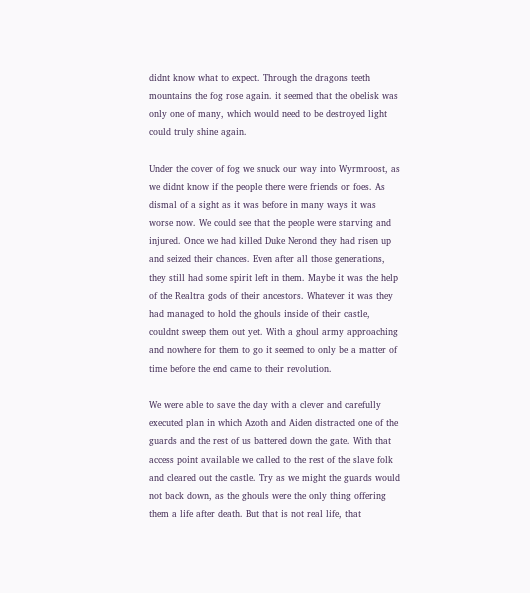didnt know what to expect. Through the dragons teeth mountains the fog rose again. it seemed that the obelisk was only one of many, which would need to be destroyed light could truly shine again.

Under the cover of fog we snuck our way into Wyrmroost, as we didnt know if the people there were friends or foes. As dismal of a sight as it was before in many ways it was worse now. We could see that the people were starving and injured. Once we had killed Duke Nerond they had risen up and seized their chances. Even after all those generations, they still had some spirit left in them. Maybe it was the help of the Realtra gods of their ancestors. Whatever it was they had managed to hold the ghouls inside of their castle, couldnt sweep them out yet. With a ghoul army approaching and nowhere for them to go it seemed to only be a matter of time before the end came to their revolution.

We were able to save the day with a clever and carefully executed plan in which Azoth and Aiden distracted one of the guards and the rest of us battered down the gate. With that access point available we called to the rest of the slave folk and cleared out the castle. Try as we might the guards would not back down, as the ghouls were the only thing offering them a life after death. But that is not real life, that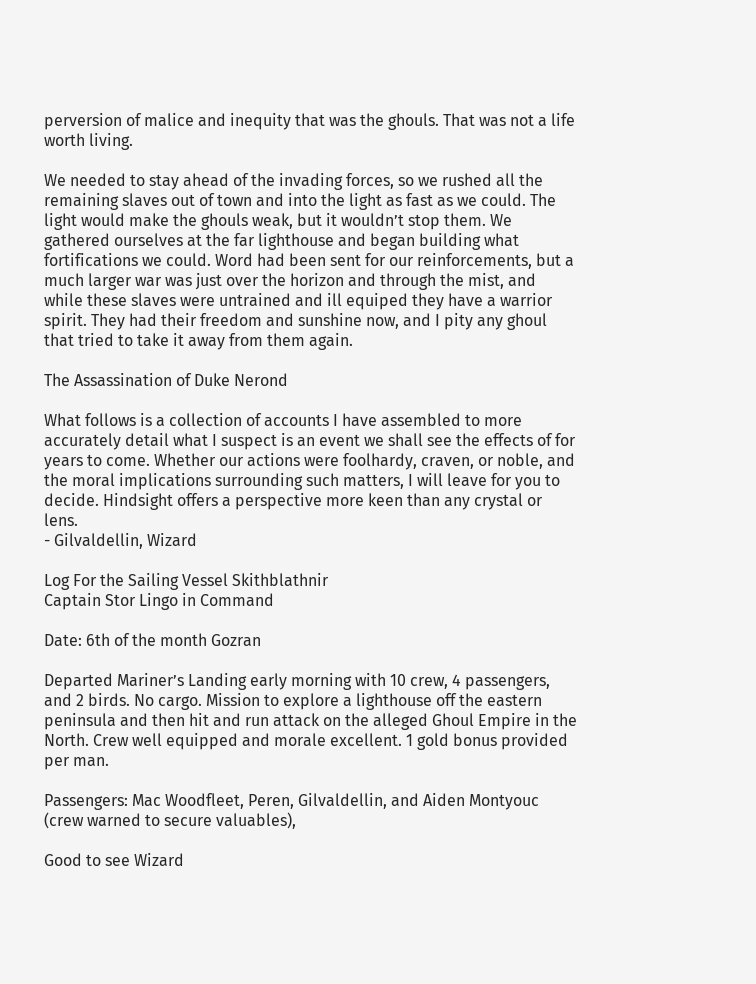perversion of malice and inequity that was the ghouls. That was not a life worth living.

We needed to stay ahead of the invading forces, so we rushed all the remaining slaves out of town and into the light as fast as we could. The light would make the ghouls weak, but it wouldn’t stop them. We gathered ourselves at the far lighthouse and began building what fortifications we could. Word had been sent for our reinforcements, but a much larger war was just over the horizon and through the mist, and while these slaves were untrained and ill equiped they have a warrior spirit. They had their freedom and sunshine now, and I pity any ghoul that tried to take it away from them again.

The Assassination of Duke Nerond

What follows is a collection of accounts I have assembled to more accurately detail what I suspect is an event we shall see the effects of for years to come. Whether our actions were foolhardy, craven, or noble, and the moral implications surrounding such matters, I will leave for you to decide. Hindsight offers a perspective more keen than any crystal or lens.
- Gilvaldellin, Wizard

Log For the Sailing Vessel Skithblathnir
Captain Stor Lingo in Command

Date: 6th of the month Gozran

Departed Mariner’s Landing early morning with 10 crew, 4 passengers, and 2 birds. No cargo. Mission to explore a lighthouse off the eastern peninsula and then hit and run attack on the alleged Ghoul Empire in the North. Crew well equipped and morale excellent. 1 gold bonus provided per man.

Passengers: Mac Woodfleet, Peren, Gilvaldellin, and Aiden Montyouc (crew warned to secure valuables),

Good to see Wizard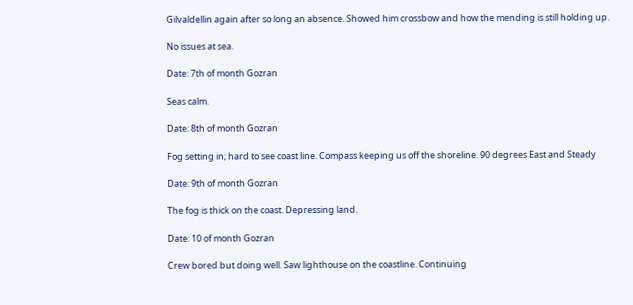Gilvaldellin again after so long an absence. Showed him crossbow and how the mending is still holding up.

No issues at sea.

Date: 7th of month Gozran

Seas calm.

Date: 8th of month Gozran

Fog setting in; hard to see coast line. Compass keeping us off the shoreline. 90 degrees East and Steady

Date: 9th of month Gozran

The fog is thick on the coast. Depressing land.

Date: 10 of month Gozran

Crew bored but doing well. Saw lighthouse on the coastline. Continuing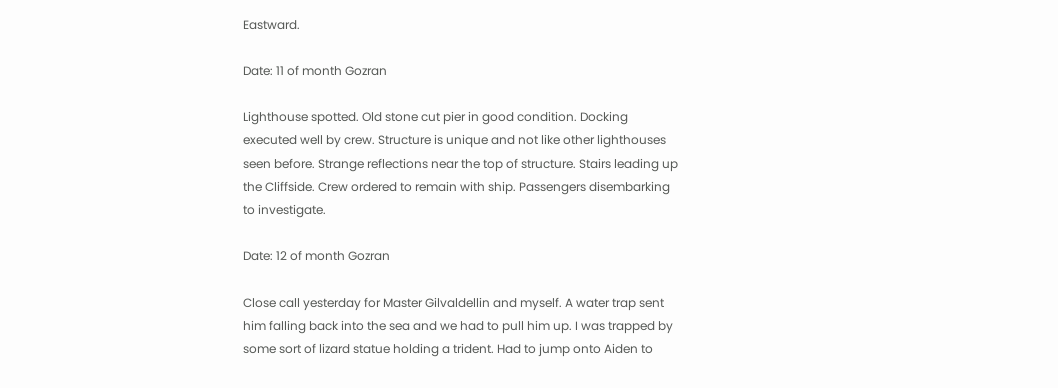Eastward.

Date: 11 of month Gozran

Lighthouse spotted. Old stone cut pier in good condition. Docking executed well by crew. Structure is unique and not like other lighthouses seen before. Strange reflections near the top of structure. Stairs leading up the Cliffside. Crew ordered to remain with ship. Passengers disembarking to investigate.

Date: 12 of month Gozran

Close call yesterday for Master Gilvaldellin and myself. A water trap sent him falling back into the sea and we had to pull him up. I was trapped by some sort of lizard statue holding a trident. Had to jump onto Aiden to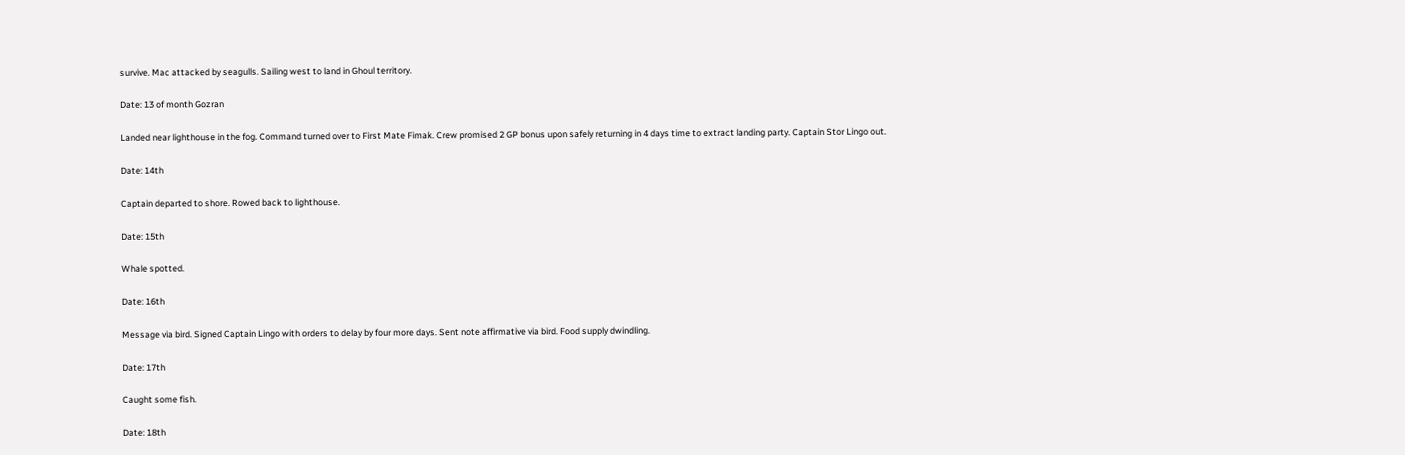survive. Mac attacked by seagulls. Sailing west to land in Ghoul territory.

Date: 13 of month Gozran

Landed near lighthouse in the fog. Command turned over to First Mate Fimak. Crew promised 2 GP bonus upon safely returning in 4 days time to extract landing party. Captain Stor Lingo out.

Date: 14th

Captain departed to shore. Rowed back to lighthouse.

Date: 15th

Whale spotted.

Date: 16th

Message via bird. Signed Captain Lingo with orders to delay by four more days. Sent note affirmative via bird. Food supply dwindling.

Date: 17th

Caught some fish.

Date: 18th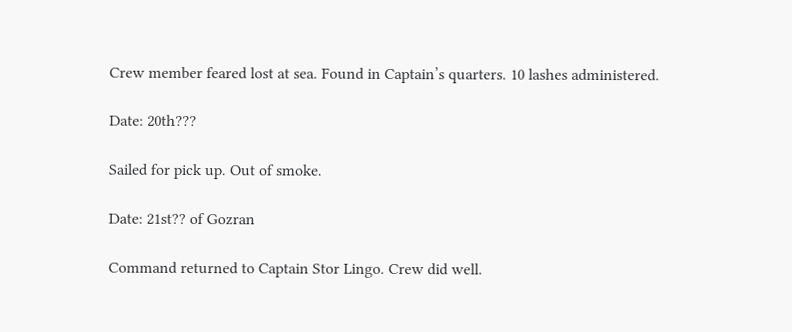Crew member feared lost at sea. Found in Captain’s quarters. 10 lashes administered.

Date: 20th???

Sailed for pick up. Out of smoke.

Date: 21st?? of Gozran

Command returned to Captain Stor Lingo. Crew did well.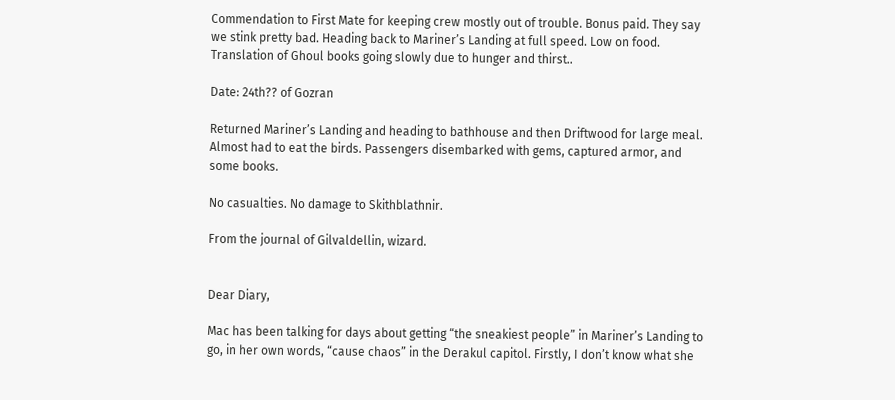Commendation to First Mate for keeping crew mostly out of trouble. Bonus paid. They say we stink pretty bad. Heading back to Mariner’s Landing at full speed. Low on food. Translation of Ghoul books going slowly due to hunger and thirst..

Date: 24th?? of Gozran

Returned Mariner’s Landing and heading to bathhouse and then Driftwood for large meal. Almost had to eat the birds. Passengers disembarked with gems, captured armor, and some books.

No casualties. No damage to Skithblathnir.

From the journal of Gilvaldellin, wizard.


Dear Diary,

Mac has been talking for days about getting “the sneakiest people” in Mariner’s Landing to go, in her own words, “cause chaos” in the Derakul capitol. Firstly, I don’t know what she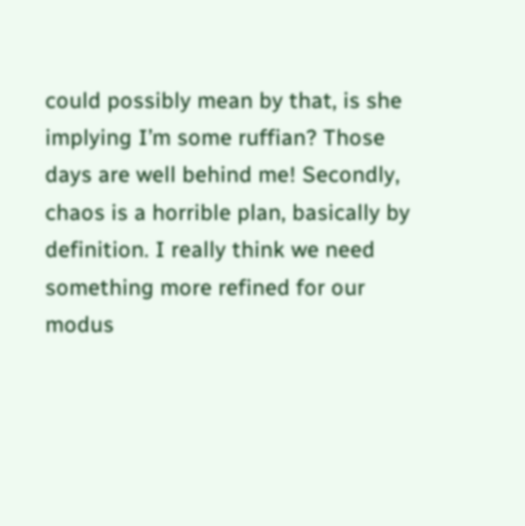could possibly mean by that, is she implying I’m some ruffian? Those days are well behind me! Secondly, chaos is a horrible plan, basically by definition. I really think we need something more refined for our modus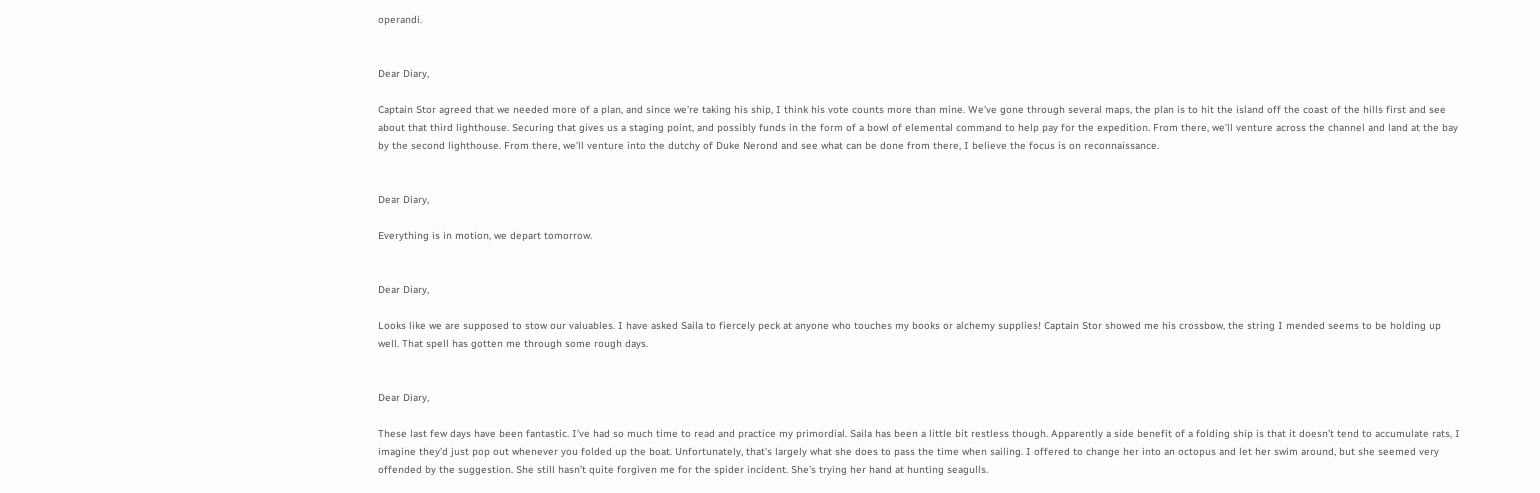operandi.


Dear Diary,

Captain Stor agreed that we needed more of a plan, and since we’re taking his ship, I think his vote counts more than mine. We’ve gone through several maps, the plan is to hit the island off the coast of the hills first and see about that third lighthouse. Securing that gives us a staging point, and possibly funds in the form of a bowl of elemental command to help pay for the expedition. From there, we’ll venture across the channel and land at the bay by the second lighthouse. From there, we’ll venture into the dutchy of Duke Nerond and see what can be done from there, I believe the focus is on reconnaissance.


Dear Diary,

Everything is in motion, we depart tomorrow.


Dear Diary,

Looks like we are supposed to stow our valuables. I have asked Saila to fiercely peck at anyone who touches my books or alchemy supplies! Captain Stor showed me his crossbow, the string I mended seems to be holding up well. That spell has gotten me through some rough days.


Dear Diary,

These last few days have been fantastic. I’ve had so much time to read and practice my primordial. Saila has been a little bit restless though. Apparently a side benefit of a folding ship is that it doesn’t tend to accumulate rats, I imagine they’d just pop out whenever you folded up the boat. Unfortunately, that’s largely what she does to pass the time when sailing. I offered to change her into an octopus and let her swim around, but she seemed very offended by the suggestion. She still hasn’t quite forgiven me for the spider incident. She’s trying her hand at hunting seagulls.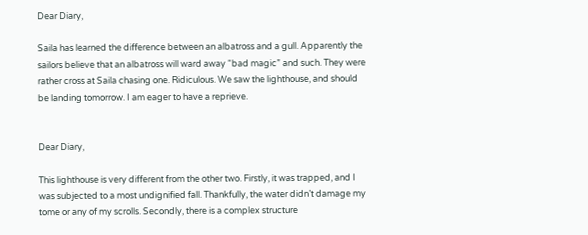Dear Diary,

Saila has learned the difference between an albatross and a gull. Apparently the sailors believe that an albatross will ward away “bad magic” and such. They were rather cross at Saila chasing one. Ridiculous. We saw the lighthouse, and should be landing tomorrow. I am eager to have a reprieve.


Dear Diary,

This lighthouse is very different from the other two. Firstly, it was trapped, and I was subjected to a most undignified fall. Thankfully, the water didn’t damage my tome or any of my scrolls. Secondly, there is a complex structure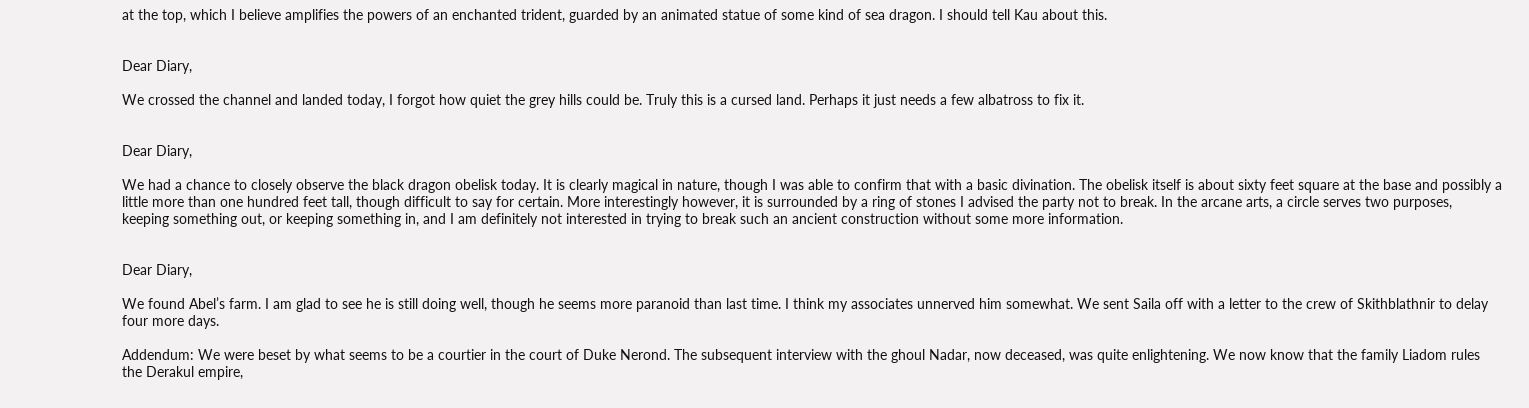at the top, which I believe amplifies the powers of an enchanted trident, guarded by an animated statue of some kind of sea dragon. I should tell Kau about this.


Dear Diary,

We crossed the channel and landed today, I forgot how quiet the grey hills could be. Truly this is a cursed land. Perhaps it just needs a few albatross to fix it.


Dear Diary,

We had a chance to closely observe the black dragon obelisk today. It is clearly magical in nature, though I was able to confirm that with a basic divination. The obelisk itself is about sixty feet square at the base and possibly a little more than one hundred feet tall, though difficult to say for certain. More interestingly however, it is surrounded by a ring of stones I advised the party not to break. In the arcane arts, a circle serves two purposes, keeping something out, or keeping something in, and I am definitely not interested in trying to break such an ancient construction without some more information.


Dear Diary,

We found Abel’s farm. I am glad to see he is still doing well, though he seems more paranoid than last time. I think my associates unnerved him somewhat. We sent Saila off with a letter to the crew of Skithblathnir to delay four more days.

Addendum: We were beset by what seems to be a courtier in the court of Duke Nerond. The subsequent interview with the ghoul Nadar, now deceased, was quite enlightening. We now know that the family Liadom rules the Derakul empire,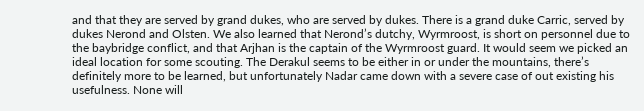and that they are served by grand dukes, who are served by dukes. There is a grand duke Carric, served by dukes Nerond and Olsten. We also learned that Nerond’s dutchy, Wyrmroost, is short on personnel due to the baybridge conflict, and that Arjhan is the captain of the Wyrmroost guard. It would seem we picked an ideal location for some scouting. The Derakul seems to be either in or under the mountains, there’s definitely more to be learned, but unfortunately Nadar came down with a severe case of out existing his usefulness. None will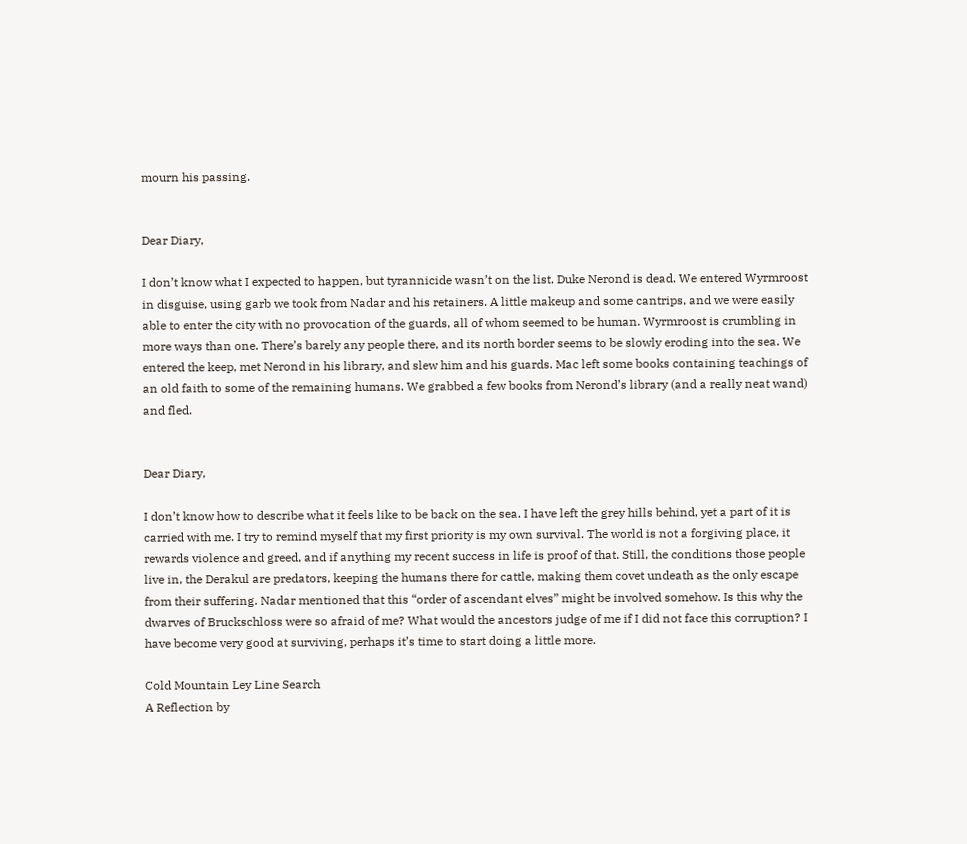mourn his passing.


Dear Diary,

I don’t know what I expected to happen, but tyrannicide wasn’t on the list. Duke Nerond is dead. We entered Wyrmroost in disguise, using garb we took from Nadar and his retainers. A little makeup and some cantrips, and we were easily able to enter the city with no provocation of the guards, all of whom seemed to be human. Wyrmroost is crumbling in more ways than one. There’s barely any people there, and its north border seems to be slowly eroding into the sea. We entered the keep, met Nerond in his library, and slew him and his guards. Mac left some books containing teachings of an old faith to some of the remaining humans. We grabbed a few books from Nerond’s library (and a really neat wand) and fled.


Dear Diary,

I don’t know how to describe what it feels like to be back on the sea. I have left the grey hills behind, yet a part of it is carried with me. I try to remind myself that my first priority is my own survival. The world is not a forgiving place, it rewards violence and greed, and if anything my recent success in life is proof of that. Still, the conditions those people live in, the Derakul are predators, keeping the humans there for cattle, making them covet undeath as the only escape from their suffering. Nadar mentioned that this “order of ascendant elves” might be involved somehow. Is this why the dwarves of Bruckschloss were so afraid of me? What would the ancestors judge of me if I did not face this corruption? I have become very good at surviving, perhaps it’s time to start doing a little more.

Cold Mountain Ley Line Search
A Reflection by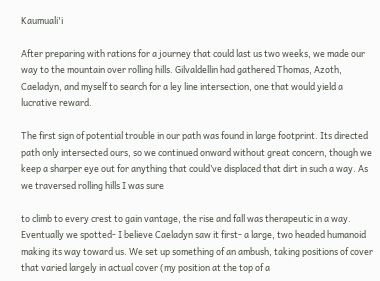Kaumuali'i

After preparing with rations for a journey that could last us two weeks, we made our way to the mountain over rolling hills. Gilvaldellin had gathered Thomas, Azoth, Caeladyn, and myself to search for a ley line intersection, one that would yield a lucrative reward.

The first sign of potential trouble in our path was found in large footprint. Its directed path only intersected ours, so we continued onward without great concern, though we keep a sharper eye out for anything that could’ve displaced that dirt in such a way. As we traversed rolling hills I was sure

to climb to every crest to gain vantage, the rise and fall was therapeutic in a way. Eventually we spotted- I believe Caeladyn saw it first- a large, two headed humanoid making its way toward us. We set up something of an ambush, taking positions of cover that varied largely in actual cover (my position at the top of a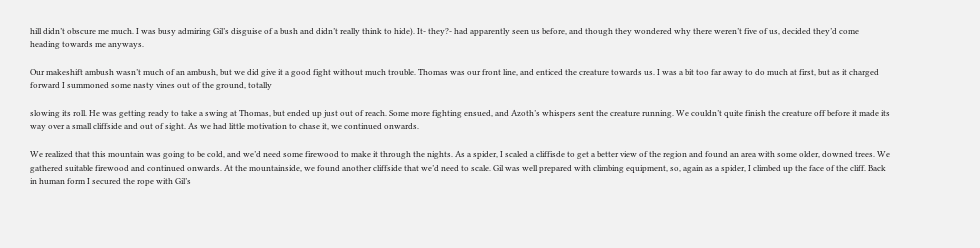hill didn’t obscure me much. I was busy admiring Gil’s disguise of a bush and didn’t really think to hide). It- they?- had apparently seen us before, and though they wondered why there weren’t five of us, decided they’d come heading towards me anyways.

Our makeshift ambush wasn’t much of an ambush, but we did give it a good fight without much trouble. Thomas was our front line, and enticed the creature towards us. I was a bit too far away to do much at first, but as it charged forward I summoned some nasty vines out of the ground, totally

slowing its roll. He was getting ready to take a swing at Thomas, but ended up just out of reach. Some more fighting ensued, and Azoth’s whispers sent the creature running. We couldn’t quite finish the creature off before it made its way over a small cliffside and out of sight. As we had little motivation to chase it, we continued onwards.

We realized that this mountain was going to be cold, and we’d need some firewood to make it through the nights. As a spider, I scaled a cliffisde to get a better view of the region and found an area with some older, downed trees. We gathered suitable firewood and continued onwards. At the mountainside, we found another cliffside that we’d need to scale. Gil was well prepared with climbing equipment, so, again as a spider, I climbed up the face of the cliff. Back in human form I secured the rope with Gil’s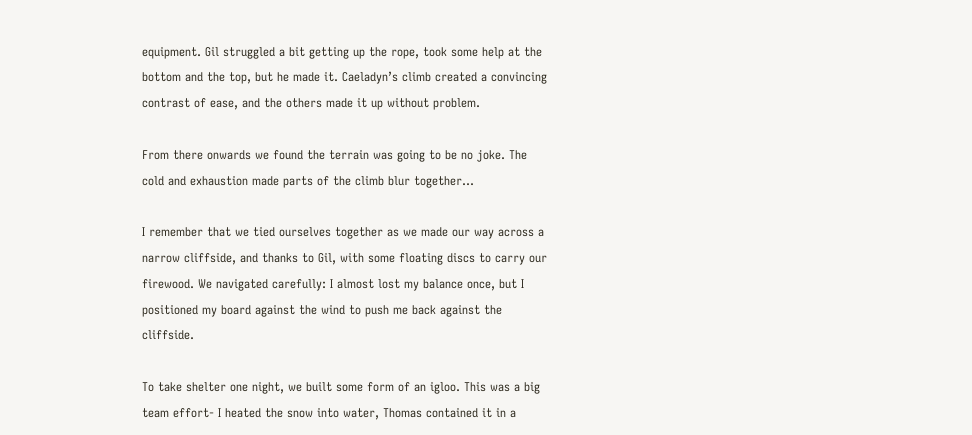equipment. Gil struggled a bit getting up the rope, took some help at the bottom and the top, but he made it. Caeladyn’s climb created a convincing contrast of ease, and the others made it up without problem.

From there onwards we found the terrain was going to be no joke. The cold and exhaustion made parts of the climb blur together…

I remember that we tied ourselves together as we made our way across a narrow cliffside, and thanks to Gil, with some floating discs to carry our firewood. We navigated carefully: I almost lost my balance once, but I positioned my board against the wind to push me back against the cliffside.

To take shelter one night, we built some form of an igloo. This was a big team effort- I heated the snow into water, Thomas contained it in a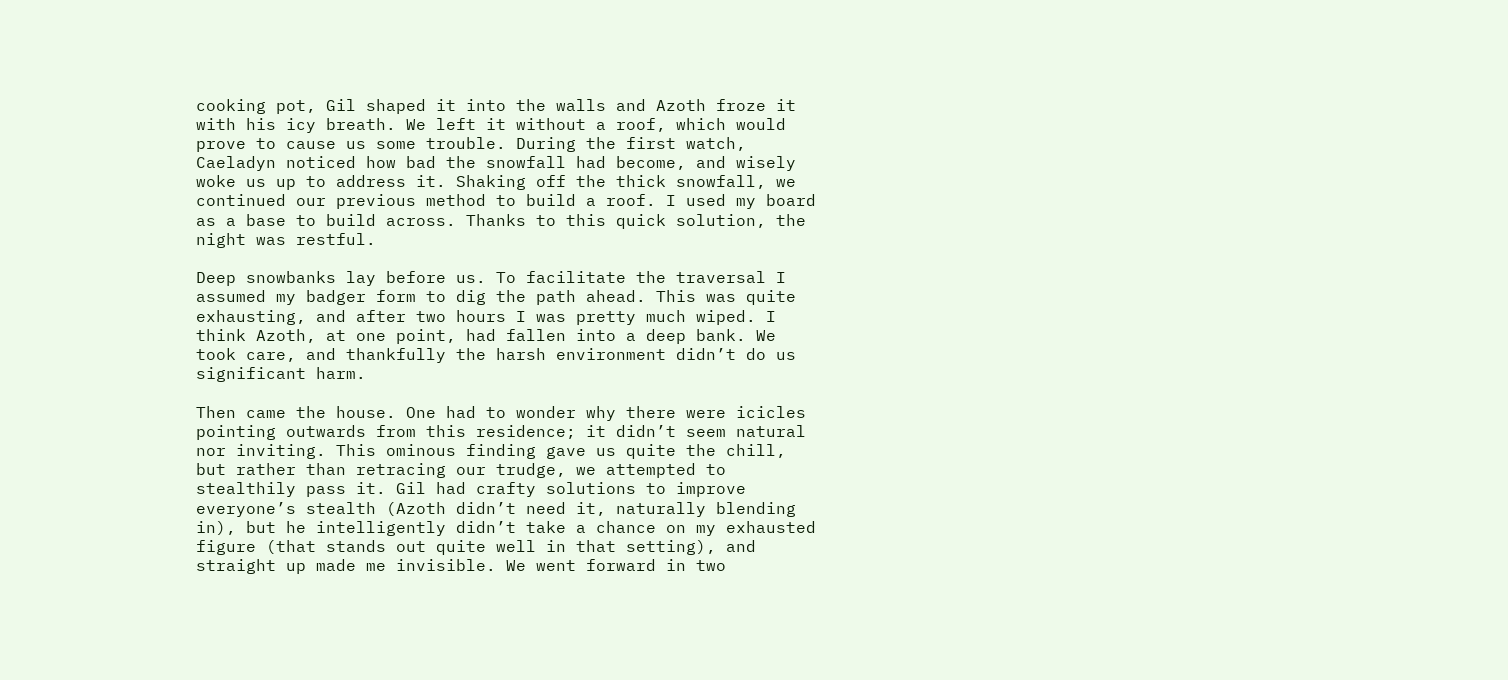cooking pot, Gil shaped it into the walls and Azoth froze it with his icy breath. We left it without a roof, which would prove to cause us some trouble. During the first watch, Caeladyn noticed how bad the snowfall had become, and wisely woke us up to address it. Shaking off the thick snowfall, we continued our previous method to build a roof. I used my board as a base to build across. Thanks to this quick solution, the night was restful.

Deep snowbanks lay before us. To facilitate the traversal I assumed my badger form to dig the path ahead. This was quite exhausting, and after two hours I was pretty much wiped. I think Azoth, at one point, had fallen into a deep bank. We took care, and thankfully the harsh environment didn’t do us significant harm.

Then came the house. One had to wonder why there were icicles pointing outwards from this residence; it didn’t seem natural nor inviting. This ominous finding gave us quite the chill, but rather than retracing our trudge, we attempted to stealthily pass it. Gil had crafty solutions to improve everyone’s stealth (Azoth didn’t need it, naturally blending in), but he intelligently didn’t take a chance on my exhausted figure (that stands out quite well in that setting), and straight up made me invisible. We went forward in two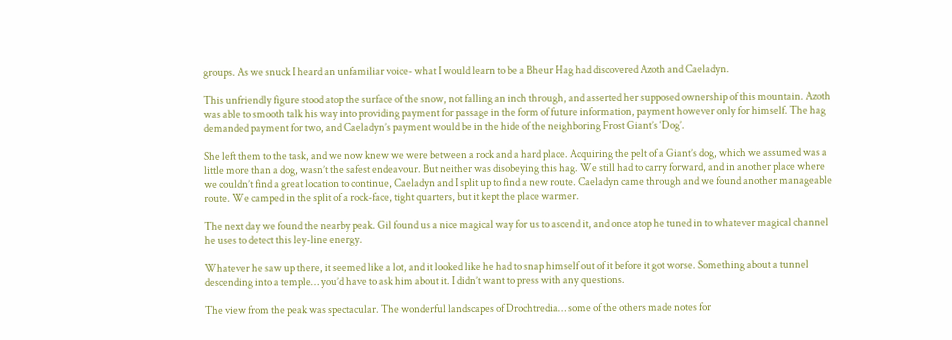groups. As we snuck I heard an unfamiliar voice- what I would learn to be a Bheur Hag had discovered Azoth and Caeladyn.

This unfriendly figure stood atop the surface of the snow, not falling an inch through, and asserted her supposed ownership of this mountain. Azoth was able to smooth talk his way into providing payment for passage in the form of future information, payment however only for himself. The hag demanded payment for two, and Caeladyn’s payment would be in the hide of the neighboring Frost Giant’s ‘Dog’.

She left them to the task, and we now knew we were between a rock and a hard place. Acquiring the pelt of a Giant’s dog, which we assumed was a little more than a dog, wasn’t the safest endeavour. But neither was disobeying this hag. We still had to carry forward, and in another place where we couldn’t find a great location to continue, Caeladyn and I split up to find a new route. Caeladyn came through and we found another manageable route. We camped in the split of a rock-face, tight quarters, but it kept the place warmer.

The next day we found the nearby peak. Gil found us a nice magical way for us to ascend it, and once atop he tuned in to whatever magical channel he uses to detect this ley-line energy.

Whatever he saw up there, it seemed like a lot, and it looked like he had to snap himself out of it before it got worse. Something about a tunnel descending into a temple… you’d have to ask him about it. I didn’t want to press with any questions.

The view from the peak was spectacular. The wonderful landscapes of Drochtredia… some of the others made notes for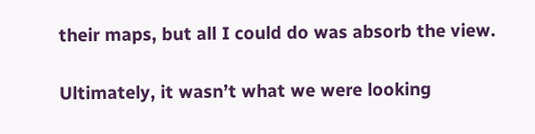their maps, but all I could do was absorb the view.

Ultimately, it wasn’t what we were looking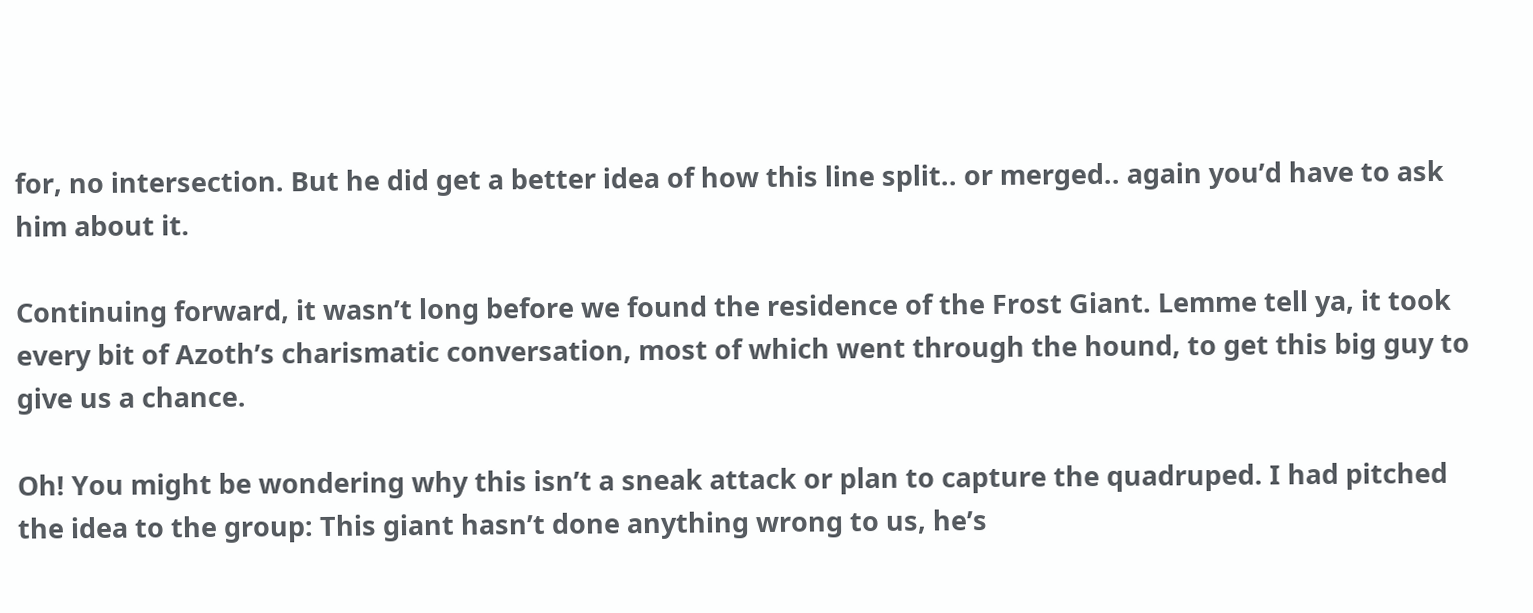for, no intersection. But he did get a better idea of how this line split.. or merged.. again you’d have to ask him about it.

Continuing forward, it wasn’t long before we found the residence of the Frost Giant. Lemme tell ya, it took every bit of Azoth’s charismatic conversation, most of which went through the hound, to get this big guy to give us a chance.

Oh! You might be wondering why this isn’t a sneak attack or plan to capture the quadruped. I had pitched the idea to the group: This giant hasn’t done anything wrong to us, he’s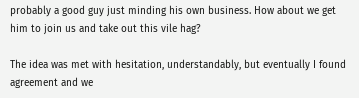probably a good guy just minding his own business. How about we get him to join us and take out this vile hag?

The idea was met with hesitation, understandably, but eventually I found agreement and we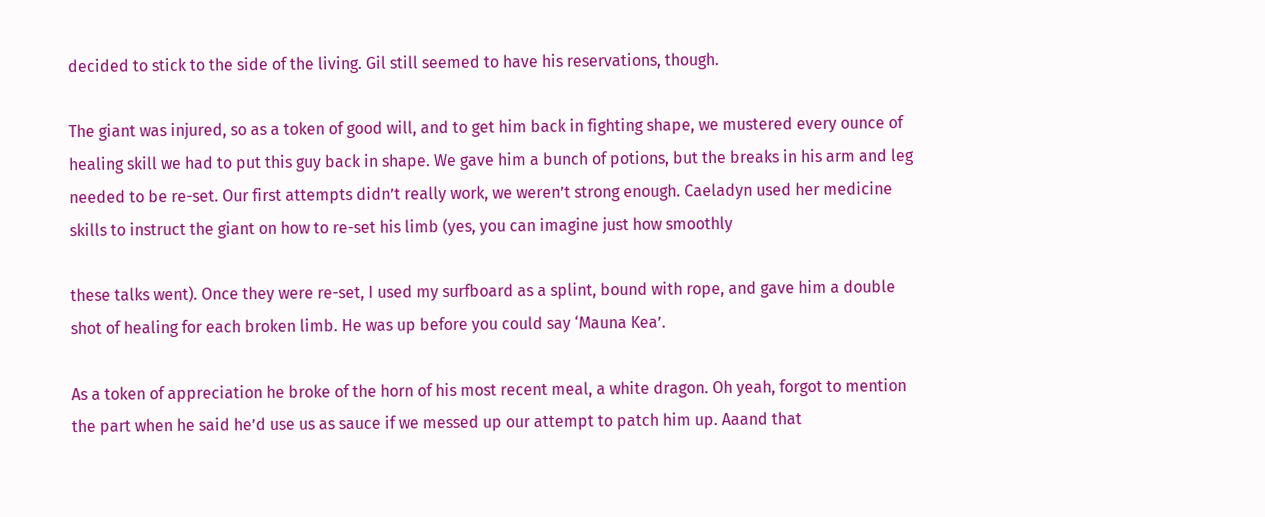decided to stick to the side of the living. Gil still seemed to have his reservations, though.

The giant was injured, so as a token of good will, and to get him back in fighting shape, we mustered every ounce of healing skill we had to put this guy back in shape. We gave him a bunch of potions, but the breaks in his arm and leg needed to be re-set. Our first attempts didn’t really work, we weren’t strong enough. Caeladyn used her medicine skills to instruct the giant on how to re-set his limb (yes, you can imagine just how smoothly

these talks went). Once they were re-set, I used my surfboard as a splint, bound with rope, and gave him a double shot of healing for each broken limb. He was up before you could say ‘Mauna Kea’.

As a token of appreciation he broke of the horn of his most recent meal, a white dragon. Oh yeah, forgot to mention the part when he said he’d use us as sauce if we messed up our attempt to patch him up. Aaand that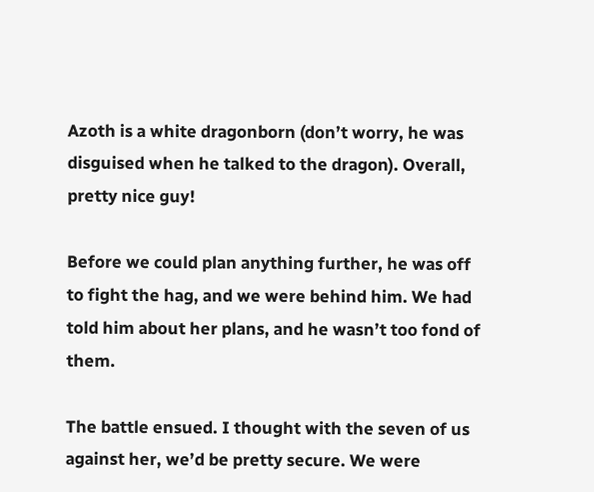Azoth is a white dragonborn (don’t worry, he was disguised when he talked to the dragon). Overall, pretty nice guy!

Before we could plan anything further, he was off to fight the hag, and we were behind him. We had told him about her plans, and he wasn’t too fond of them.

The battle ensued. I thought with the seven of us against her, we’d be pretty secure. We were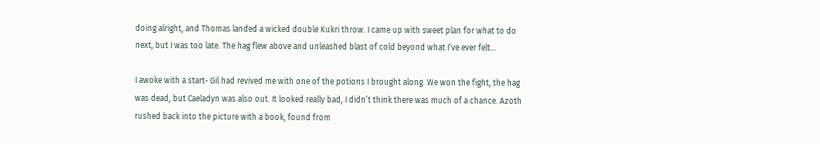doing alright, and Thomas landed a wicked double Kukri throw. I came up with sweet plan for what to do next, but I was too late. The hag flew above and unleashed blast of cold beyond what I’ve ever felt…

I awoke with a start- Gil had revived me with one of the potions I brought along. We won the fight, the hag was dead, but Caeladyn was also out. It looked really bad, I didn’t think there was much of a chance. Azoth rushed back into the picture with a book, found from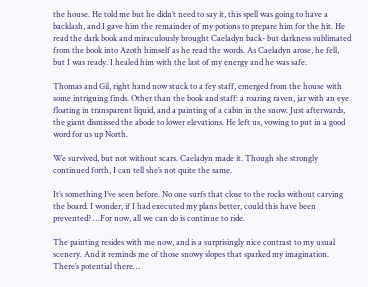the house. He told me but he didn’t need to say it, this spell was going to have a backlash, and I gave him the remainder of my potions to prepare him for the hit. He read the dark book and miraculously brought Caeladyn back- but darkness sublimated from the book into Azoth himself as he read the words. As Caeladyn arose, he fell, but I was ready. I healed him with the last of my energy and he was safe.

Thomas and Gil, right hand now stuck to a fey staff, emerged from the house with some intriguing finds. Other than the book and staff: a roaring raven, jar with an eye floating in transparent liquid, and a painting of a cabin in the snow. Just afterwards, the giant dismissed the abode to lower elevations. He left us, vowing to put in a good word for us up North.

We survived, but not without scars. Caeladyn made it. Though she strongly continued forth, I can tell she’s not quite the same.

It’s something I’ve seen before. No one surfs that close to the rocks without carving the board. I wonder, if I had executed my plans better, could this have been prevented? …For now, all we can do is continue to ride.

The painting resides with me now, and is a surprisingly nice contrast to my usual scenery. And it reminds me of those snowy slopes that sparked my imagination. There’s potential there…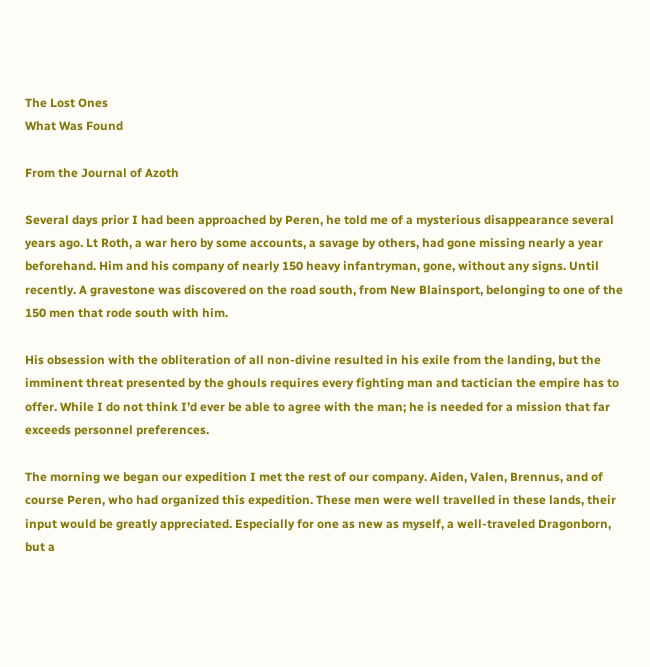The Lost Ones
What Was Found

From the Journal of Azoth

Several days prior I had been approached by Peren, he told me of a mysterious disappearance several years ago. Lt Roth, a war hero by some accounts, a savage by others, had gone missing nearly a year beforehand. Him and his company of nearly 150 heavy infantryman, gone, without any signs. Until recently. A gravestone was discovered on the road south, from New Blainsport, belonging to one of the 150 men that rode south with him.

His obsession with the obliteration of all non-divine resulted in his exile from the landing, but the imminent threat presented by the ghouls requires every fighting man and tactician the empire has to offer. While I do not think I’d ever be able to agree with the man; he is needed for a mission that far exceeds personnel preferences.

The morning we began our expedition I met the rest of our company. Aiden, Valen, Brennus, and of course Peren, who had organized this expedition. These men were well travelled in these lands, their input would be greatly appreciated. Especially for one as new as myself, a well-traveled Dragonborn, but a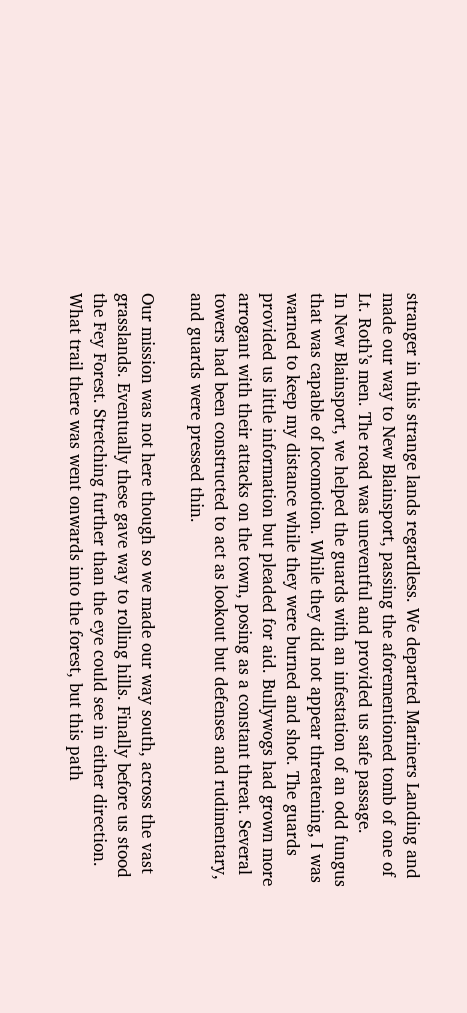stranger in this strange lands regardless. We departed Mariners Landing and made our way to New Blainsport, passing the aforementioned tomb of one of Lt. Roth’s men. The road was uneventful and provided us safe passage.
In New Blainsport, we helped the guards with an infestation of an odd fungus that was capable of locomotion. While they did not appear threatening, I was warned to keep my distance while they were burned and shot. The guards provided us little information but pleaded for aid. Bullywogs had grown more arrogant with their attacks on the town, posing as a constant threat. Several towers had been constructed to act as lookout but defenses and rudimentary, and guards were pressed thin.

Our mission was not here though so we made our way south, across the vast grasslands. Eventually these gave way to rolling hills. Finally before us stood the Fey Forest. Stretching further than the eye could see in either direction. What trail there was went onwards into the forest, but this path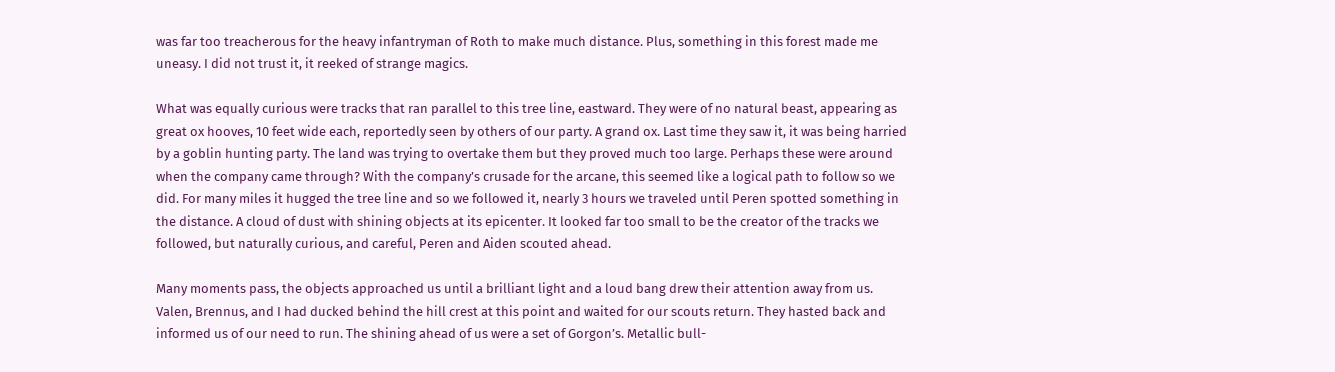was far too treacherous for the heavy infantryman of Roth to make much distance. Plus, something in this forest made me uneasy. I did not trust it, it reeked of strange magics.

What was equally curious were tracks that ran parallel to this tree line, eastward. They were of no natural beast, appearing as great ox hooves, 10 feet wide each, reportedly seen by others of our party. A grand ox. Last time they saw it, it was being harried by a goblin hunting party. The land was trying to overtake them but they proved much too large. Perhaps these were around when the company came through? With the company’s crusade for the arcane, this seemed like a logical path to follow so we did. For many miles it hugged the tree line and so we followed it, nearly 3 hours we traveled until Peren spotted something in the distance. A cloud of dust with shining objects at its epicenter. It looked far too small to be the creator of the tracks we followed, but naturally curious, and careful, Peren and Aiden scouted ahead.

Many moments pass, the objects approached us until a brilliant light and a loud bang drew their attention away from us. Valen, Brennus, and I had ducked behind the hill crest at this point and waited for our scouts return. They hasted back and informed us of our need to run. The shining ahead of us were a set of Gorgon’s. Metallic bull-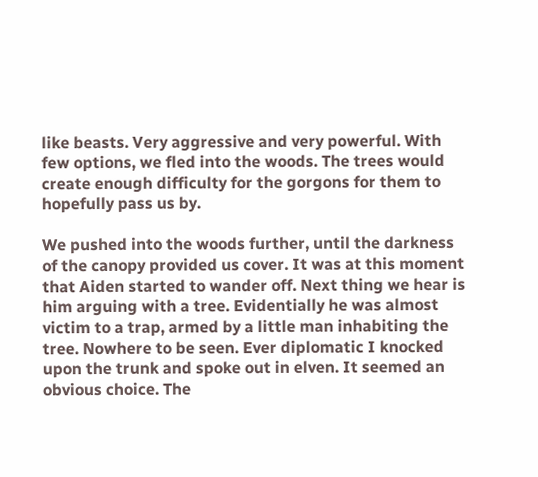like beasts. Very aggressive and very powerful. With few options, we fled into the woods. The trees would create enough difficulty for the gorgons for them to hopefully pass us by.

We pushed into the woods further, until the darkness of the canopy provided us cover. It was at this moment that Aiden started to wander off. Next thing we hear is him arguing with a tree. Evidentially he was almost victim to a trap, armed by a little man inhabiting the tree. Nowhere to be seen. Ever diplomatic I knocked upon the trunk and spoke out in elven. It seemed an obvious choice. The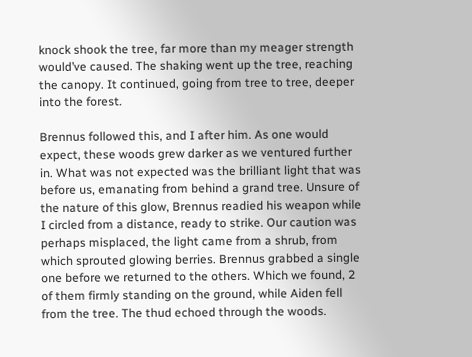knock shook the tree, far more than my meager strength would’ve caused. The shaking went up the tree, reaching the canopy. It continued, going from tree to tree, deeper into the forest.

Brennus followed this, and I after him. As one would expect, these woods grew darker as we ventured further in. What was not expected was the brilliant light that was before us, emanating from behind a grand tree. Unsure of the nature of this glow, Brennus readied his weapon while I circled from a distance, ready to strike. Our caution was perhaps misplaced, the light came from a shrub, from which sprouted glowing berries. Brennus grabbed a single one before we returned to the others. Which we found, 2 of them firmly standing on the ground, while Aiden fell from the tree. The thud echoed through the woods.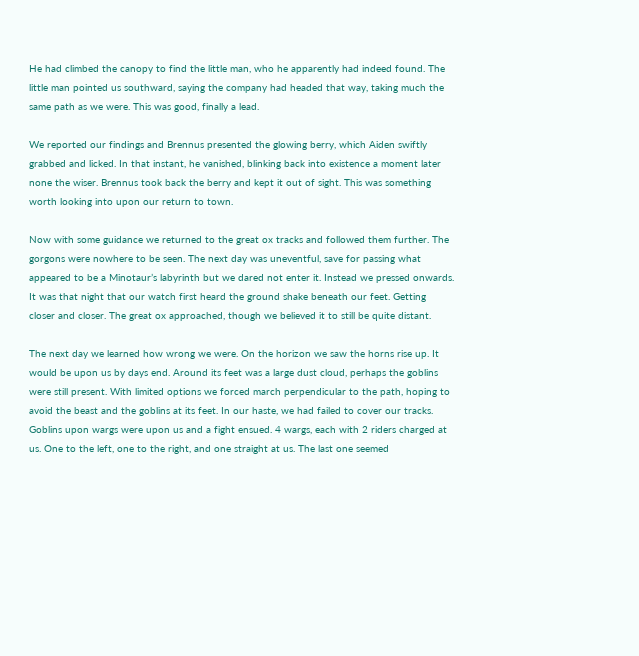He had climbed the canopy to find the little man, who he apparently had indeed found. The little man pointed us southward, saying the company had headed that way, taking much the same path as we were. This was good, finally a lead.

We reported our findings and Brennus presented the glowing berry, which Aiden swiftly grabbed and licked. In that instant, he vanished, blinking back into existence a moment later none the wiser. Brennus took back the berry and kept it out of sight. This was something worth looking into upon our return to town.

Now with some guidance we returned to the great ox tracks and followed them further. The gorgons were nowhere to be seen. The next day was uneventful, save for passing what appeared to be a Minotaur’s labyrinth but we dared not enter it. Instead we pressed onwards. It was that night that our watch first heard the ground shake beneath our feet. Getting closer and closer. The great ox approached, though we believed it to still be quite distant.

The next day we learned how wrong we were. On the horizon we saw the horns rise up. It would be upon us by days end. Around its feet was a large dust cloud, perhaps the goblins were still present. With limited options we forced march perpendicular to the path, hoping to avoid the beast and the goblins at its feet. In our haste, we had failed to cover our tracks. Goblins upon wargs were upon us and a fight ensued. 4 wargs, each with 2 riders charged at us. One to the left, one to the right, and one straight at us. The last one seemed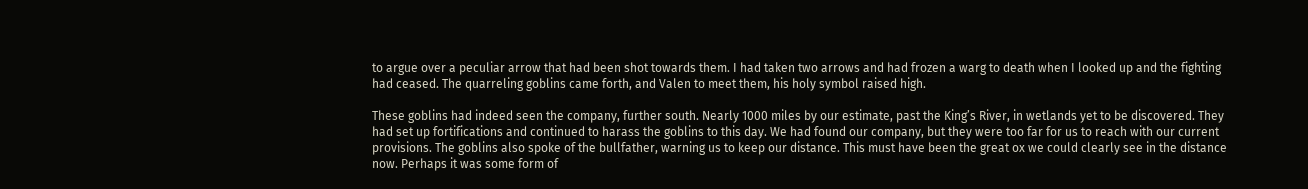to argue over a peculiar arrow that had been shot towards them. I had taken two arrows and had frozen a warg to death when I looked up and the fighting had ceased. The quarreling goblins came forth, and Valen to meet them, his holy symbol raised high.

These goblins had indeed seen the company, further south. Nearly 1000 miles by our estimate, past the King’s River, in wetlands yet to be discovered. They had set up fortifications and continued to harass the goblins to this day. We had found our company, but they were too far for us to reach with our current provisions. The goblins also spoke of the bullfather, warning us to keep our distance. This must have been the great ox we could clearly see in the distance now. Perhaps it was some form of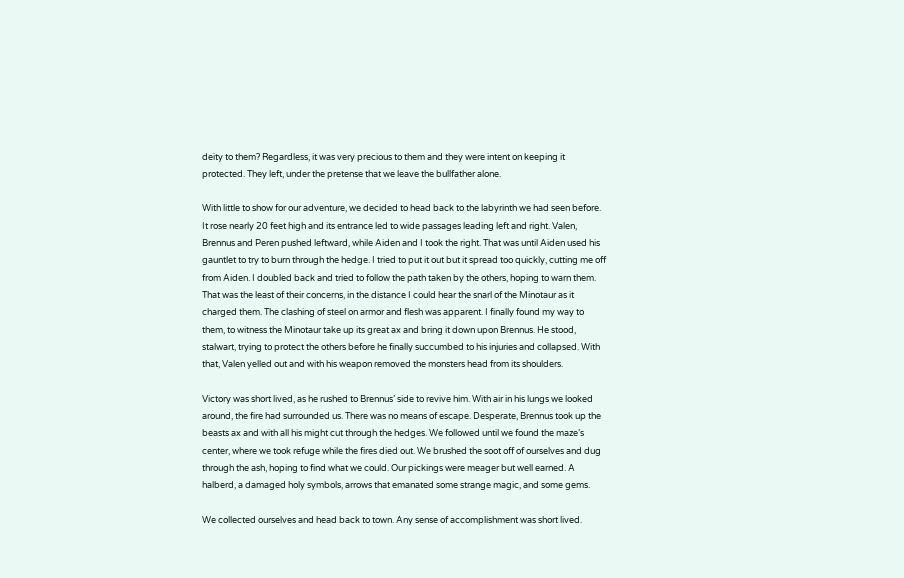deity to them? Regardless, it was very precious to them and they were intent on keeping it protected. They left, under the pretense that we leave the bullfather alone.

With little to show for our adventure, we decided to head back to the labyrinth we had seen before. It rose nearly 20 feet high and its entrance led to wide passages leading left and right. Valen, Brennus and Peren pushed leftward, while Aiden and I took the right. That was until Aiden used his gauntlet to try to burn through the hedge. I tried to put it out but it spread too quickly, cutting me off from Aiden. I doubled back and tried to follow the path taken by the others, hoping to warn them. That was the least of their concerns, in the distance I could hear the snarl of the Minotaur as it charged them. The clashing of steel on armor and flesh was apparent. I finally found my way to them, to witness the Minotaur take up its great ax and bring it down upon Brennus. He stood, stalwart, trying to protect the others before he finally succumbed to his injuries and collapsed. With that, Valen yelled out and with his weapon removed the monsters head from its shoulders.

Victory was short lived, as he rushed to Brennus’ side to revive him. With air in his lungs we looked around, the fire had surrounded us. There was no means of escape. Desperate, Brennus took up the beasts ax and with all his might cut through the hedges. We followed until we found the maze’s center, where we took refuge while the fires died out. We brushed the soot off of ourselves and dug through the ash, hoping to find what we could. Our pickings were meager but well earned. A halberd, a damaged holy symbols, arrows that emanated some strange magic, and some gems.

We collected ourselves and head back to town. Any sense of accomplishment was short lived.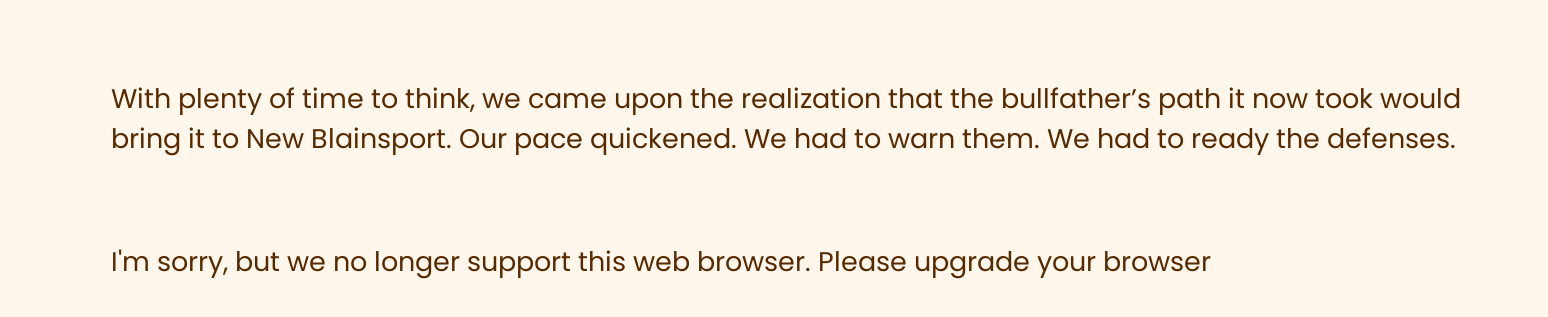With plenty of time to think, we came upon the realization that the bullfather’s path it now took would bring it to New Blainsport. Our pace quickened. We had to warn them. We had to ready the defenses.


I'm sorry, but we no longer support this web browser. Please upgrade your browser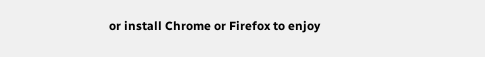or install Chrome or Firefox to enjoy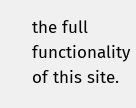the full functionality of this site.